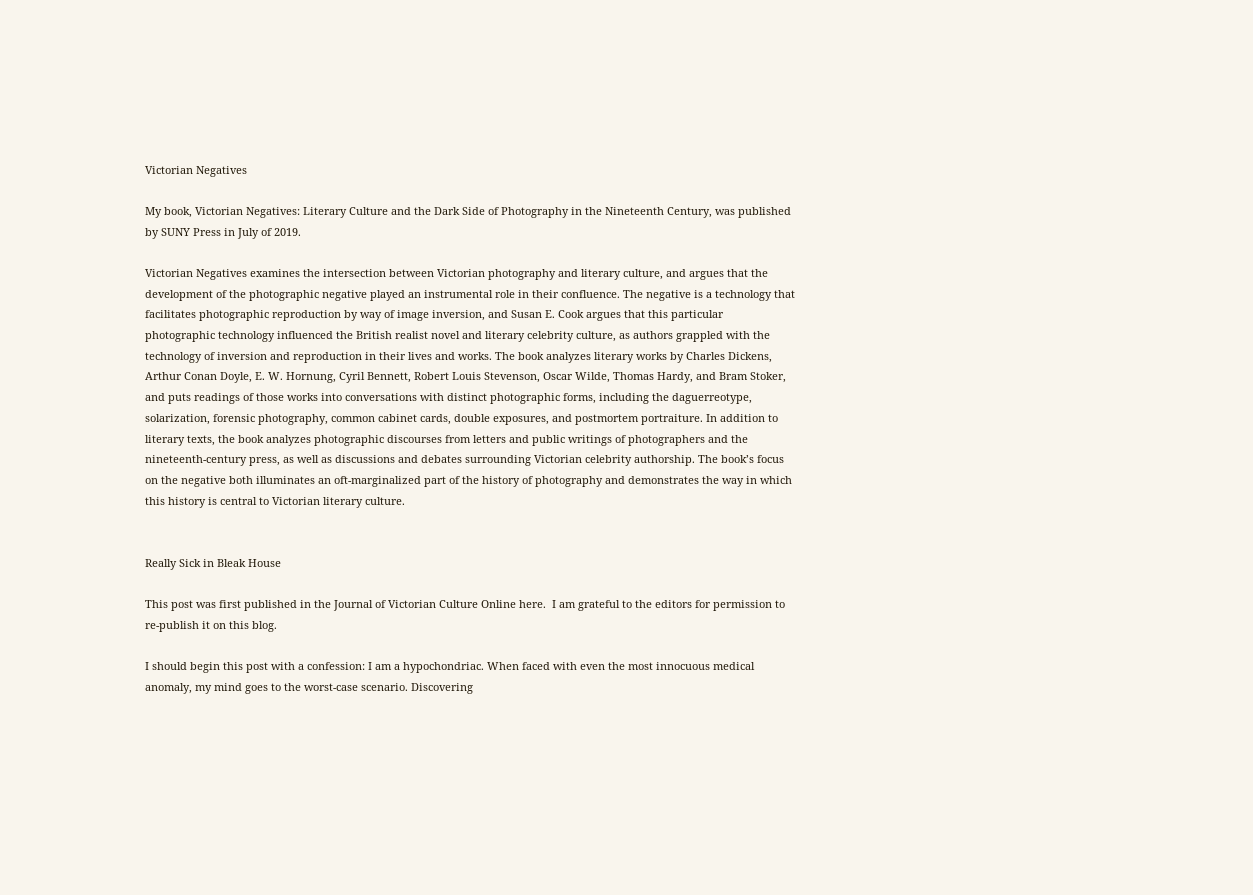Victorian Negatives

My book, Victorian Negatives: Literary Culture and the Dark Side of Photography in the Nineteenth Century, was published by SUNY Press in July of 2019.

Victorian Negatives examines the intersection between Victorian photography and literary culture, and argues that the development of the photographic negative played an instrumental role in their confluence. The negative is a technology that facilitates photographic reproduction by way of image inversion, and Susan E. Cook argues that this particular photographic technology influenced the British realist novel and literary celebrity culture, as authors grappled with the technology of inversion and reproduction in their lives and works. The book analyzes literary works by Charles Dickens, Arthur Conan Doyle, E. W. Hornung, Cyril Bennett, Robert Louis Stevenson, Oscar Wilde, Thomas Hardy, and Bram Stoker, and puts readings of those works into conversations with distinct photographic forms, including the daguerreotype, solarization, forensic photography, common cabinet cards, double exposures, and postmortem portraiture. In addition to literary texts, the book analyzes photographic discourses from letters and public writings of photographers and the nineteenth-century press, as well as discussions and debates surrounding Victorian celebrity authorship. The book’s focus on the negative both illuminates an oft-marginalized part of the history of photography and demonstrates the way in which this history is central to Victorian literary culture.


Really Sick in Bleak House

This post was first published in the Journal of Victorian Culture Online here.  I am grateful to the editors for permission to re-publish it on this blog.

I should begin this post with a confession: I am a hypochondriac. When faced with even the most innocuous medical anomaly, my mind goes to the worst-case scenario. Discovering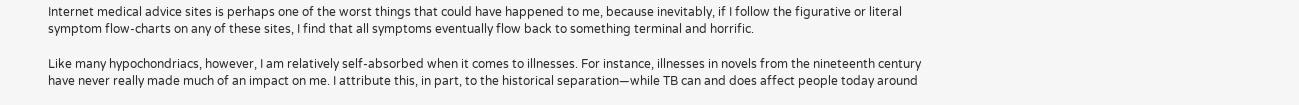Internet medical advice sites is perhaps one of the worst things that could have happened to me, because inevitably, if I follow the figurative or literal symptom flow-charts on any of these sites, I find that all symptoms eventually flow back to something terminal and horrific.

Like many hypochondriacs, however, I am relatively self-absorbed when it comes to illnesses. For instance, illnesses in novels from the nineteenth century have never really made much of an impact on me. I attribute this, in part, to the historical separation—while TB can and does affect people today around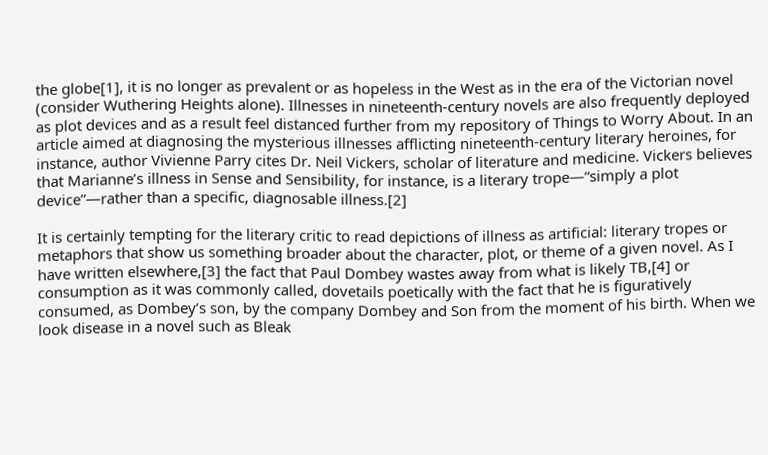the globe[1], it is no longer as prevalent or as hopeless in the West as in the era of the Victorian novel (consider Wuthering Heights alone). Illnesses in nineteenth-century novels are also frequently deployed as plot devices and as a result feel distanced further from my repository of Things to Worry About. In an article aimed at diagnosing the mysterious illnesses afflicting nineteenth-century literary heroines, for instance, author Vivienne Parry cites Dr. Neil Vickers, scholar of literature and medicine. Vickers believes that Marianne’s illness in Sense and Sensibility, for instance, is a literary trope—“simply a plot device”—rather than a specific, diagnosable illness.[2]

It is certainly tempting for the literary critic to read depictions of illness as artificial: literary tropes or metaphors that show us something broader about the character, plot, or theme of a given novel. As I have written elsewhere,[3] the fact that Paul Dombey wastes away from what is likely TB,[4] or consumption as it was commonly called, dovetails poetically with the fact that he is figuratively consumed, as Dombey’s son, by the company Dombey and Son from the moment of his birth. When we look disease in a novel such as Bleak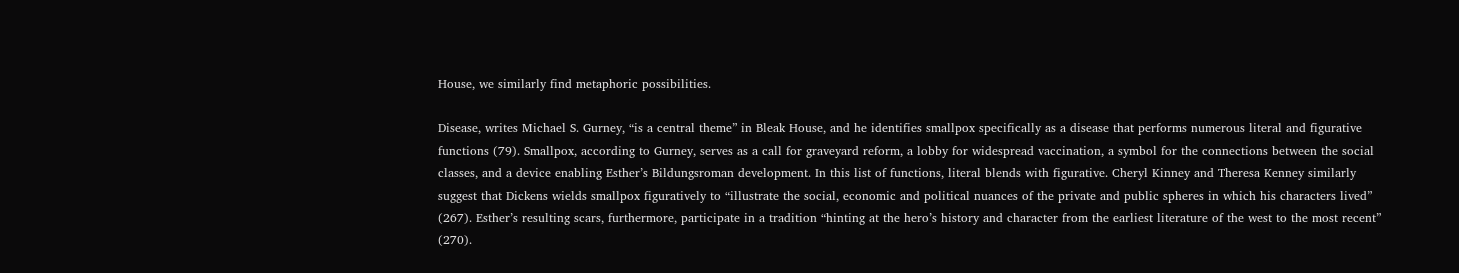House, we similarly find metaphoric possibilities.

Disease, writes Michael S. Gurney, “is a central theme” in Bleak House, and he identifies smallpox specifically as a disease that performs numerous literal and figurative functions (79). Smallpox, according to Gurney, serves as a call for graveyard reform, a lobby for widespread vaccination, a symbol for the connections between the social classes, and a device enabling Esther’s Bildungsroman development. In this list of functions, literal blends with figurative. Cheryl Kinney and Theresa Kenney similarly suggest that Dickens wields smallpox figuratively to “illustrate the social, economic and political nuances of the private and public spheres in which his characters lived” (267). Esther’s resulting scars, furthermore, participate in a tradition “hinting at the hero’s history and character from the earliest literature of the west to the most recent” (270).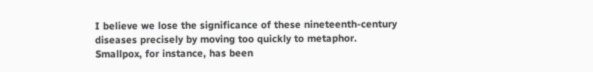I believe we lose the significance of these nineteenth-century diseases precisely by moving too quickly to metaphor. Smallpox, for instance, has been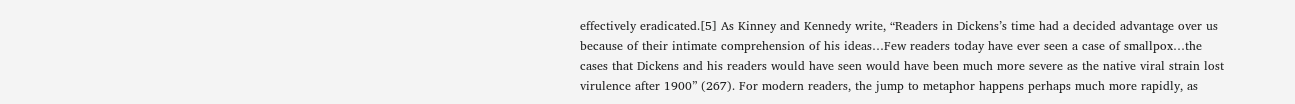effectively eradicated.[5] As Kinney and Kennedy write, “Readers in Dickens’s time had a decided advantage over us because of their intimate comprehension of his ideas…Few readers today have ever seen a case of smallpox…the cases that Dickens and his readers would have seen would have been much more severe as the native viral strain lost virulence after 1900” (267). For modern readers, the jump to metaphor happens perhaps much more rapidly, as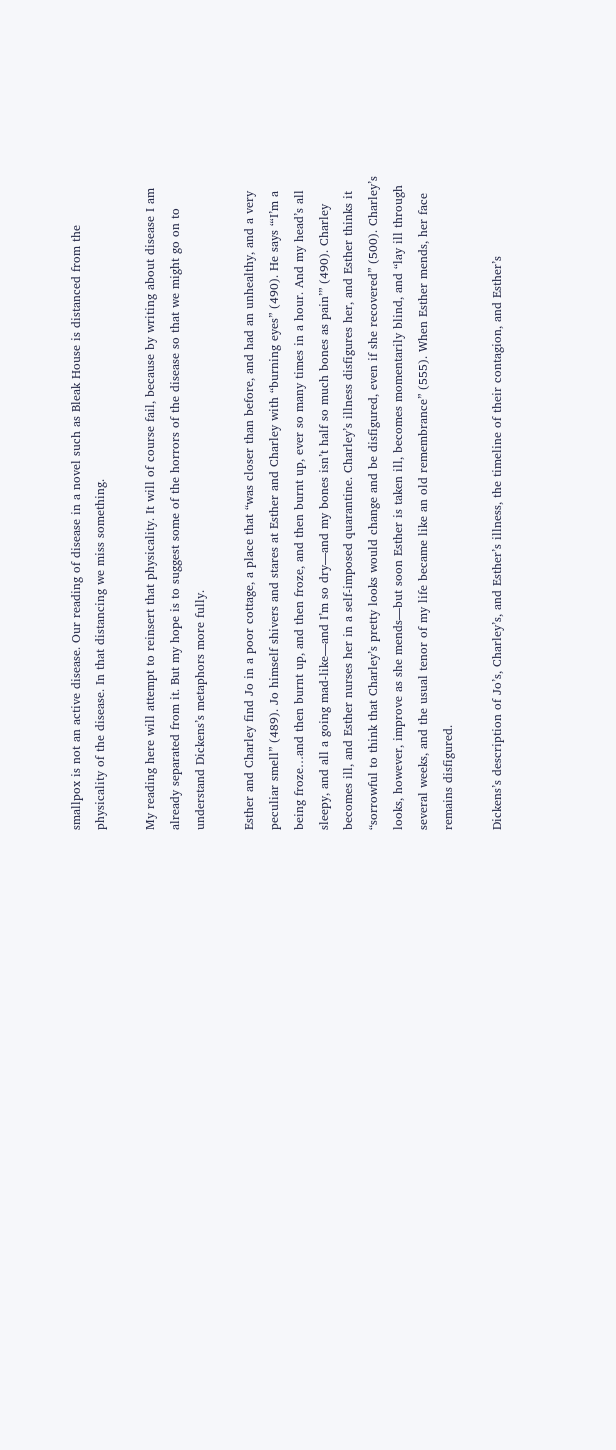smallpox is not an active disease. Our reading of disease in a novel such as Bleak House is distanced from the physicality of the disease. In that distancing we miss something.

My reading here will attempt to reinsert that physicality. It will of course fail, because by writing about disease I am already separated from it. But my hope is to suggest some of the horrors of the disease so that we might go on to understand Dickens’s metaphors more fully.

Esther and Charley find Jo in a poor cottage, a place that “was closer than before, and had an unhealthy, and a very peculiar smell” (489). Jo himself shivers and stares at Esther and Charley with “burning eyes” (490). He says “‘I’m a being froze…and then burnt up, and then froze, and then burnt up, ever so many times in a hour. And my head’s all sleepy, and all a going mad-like—and I’m so dry—and my bones isn’t half so much bones as pain’” (490). Charley becomes ill, and Esther nurses her in a self-imposed quarantine. Charley’s illness disfigures her, and Esther thinks it “sorrowful to think that Charley’s pretty looks would change and be disfigured, even if she recovered” (500). Charley’s looks, however, improve as she mends—but soon Esther is taken ill, becomes momentarily blind, and “lay ill through several weeks, and the usual tenor of my life became like an old remembrance” (555). When Esther mends, her face remains disfigured.

Dickens’s description of Jo’s, Charley’s, and Esther’s illness, the timeline of their contagion, and Esther’s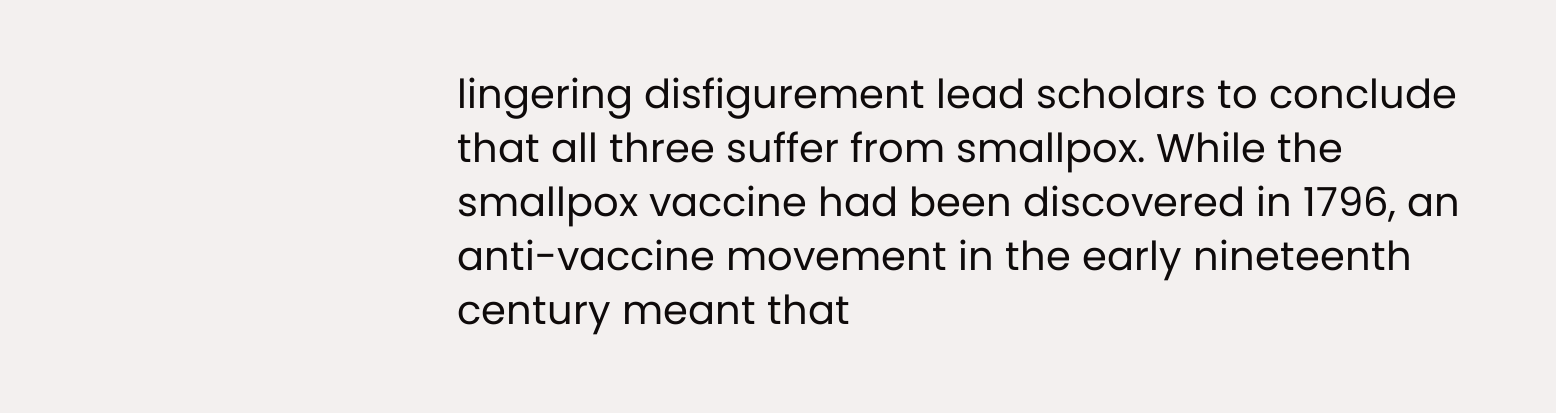lingering disfigurement lead scholars to conclude that all three suffer from smallpox. While the smallpox vaccine had been discovered in 1796, an anti-vaccine movement in the early nineteenth century meant that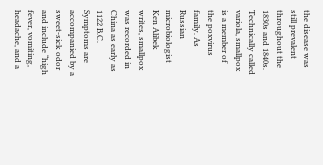the disease was still prevalent throughout the 1830s and 1840s. Technically called variola, smallpox is a member of the poxvirus family. As Russian microbiologist Ken Alibek writes, smallpox was recorded in China as early as 1122 B.C. Symptoms are accompanied by a sweet-sick odor and include “high fever, vomiting, headache, and a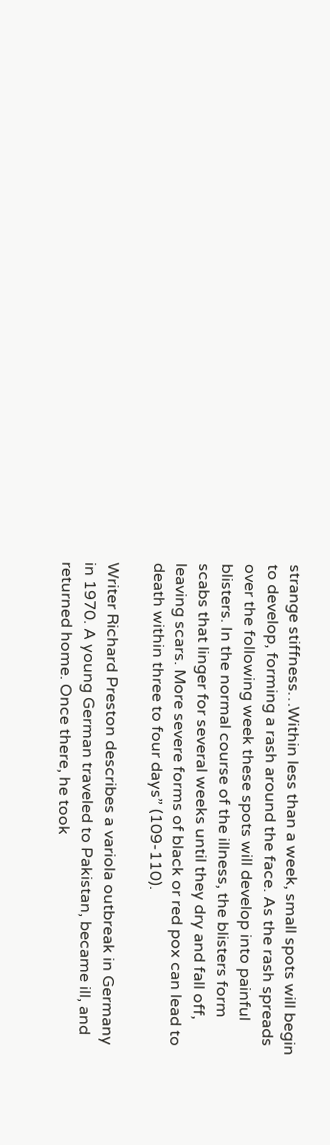strange stiffness…Within less than a week, small spots will begin to develop, forming a rash around the face. As the rash spreads over the following week these spots will develop into painful blisters. In the normal course of the illness, the blisters form scabs that linger for several weeks until they dry and fall off, leaving scars. More severe forms of black or red pox can lead to death within three to four days” (109-110).

Writer Richard Preston describes a variola outbreak in Germany in 1970. A young German traveled to Pakistan, became ill, and returned home. Once there, he took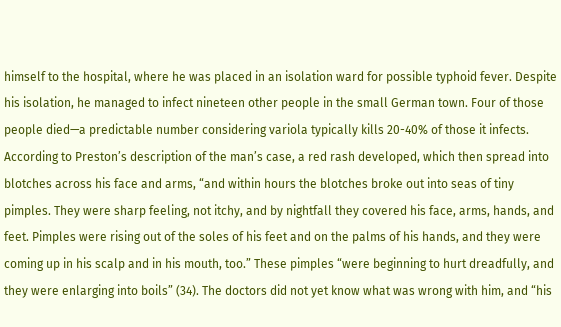himself to the hospital, where he was placed in an isolation ward for possible typhoid fever. Despite his isolation, he managed to infect nineteen other people in the small German town. Four of those people died—a predictable number considering variola typically kills 20-40% of those it infects. According to Preston’s description of the man’s case, a red rash developed, which then spread into blotches across his face and arms, “and within hours the blotches broke out into seas of tiny pimples. They were sharp feeling, not itchy, and by nightfall they covered his face, arms, hands, and feet. Pimples were rising out of the soles of his feet and on the palms of his hands, and they were coming up in his scalp and in his mouth, too.” These pimples “were beginning to hurt dreadfully, and they were enlarging into boils” (34). The doctors did not yet know what was wrong with him, and “his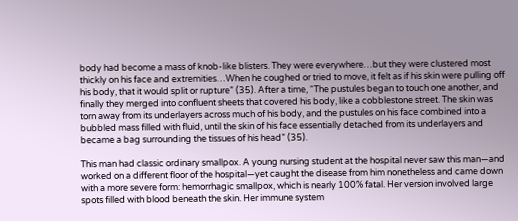body had become a mass of knob-like blisters. They were everywhere…but they were clustered most thickly on his face and extremities…When he coughed or tried to move, it felt as if his skin were pulling off his body, that it would split or rupture” (35). After a time, “The pustules began to touch one another, and finally they merged into confluent sheets that covered his body, like a cobblestone street. The skin was torn away from its underlayers across much of his body, and the pustules on his face combined into a bubbled mass filled with fluid, until the skin of his face essentially detached from its underlayers and became a bag surrounding the tissues of his head” (35).

This man had classic ordinary smallpox. A young nursing student at the hospital never saw this man—and worked on a different floor of the hospital—yet caught the disease from him nonetheless and came down with a more severe form: hemorrhagic smallpox, which is nearly 100% fatal. Her version involved large spots filled with blood beneath the skin. Her immune system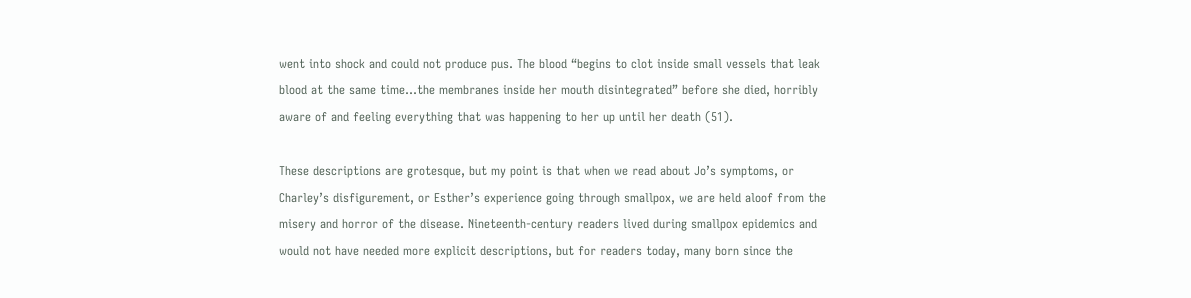went into shock and could not produce pus. The blood “begins to clot inside small vessels that leak blood at the same time…the membranes inside her mouth disintegrated” before she died, horribly aware of and feeling everything that was happening to her up until her death (51).

These descriptions are grotesque, but my point is that when we read about Jo’s symptoms, or Charley’s disfigurement, or Esther’s experience going through smallpox, we are held aloof from the misery and horror of the disease. Nineteenth-century readers lived during smallpox epidemics and would not have needed more explicit descriptions, but for readers today, many born since the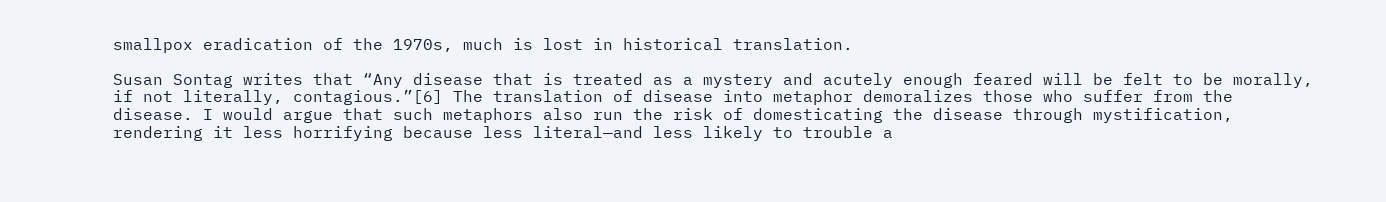smallpox eradication of the 1970s, much is lost in historical translation.

Susan Sontag writes that “Any disease that is treated as a mystery and acutely enough feared will be felt to be morally, if not literally, contagious.”[6] The translation of disease into metaphor demoralizes those who suffer from the disease. I would argue that such metaphors also run the risk of domesticating the disease through mystification, rendering it less horrifying because less literal—and less likely to trouble a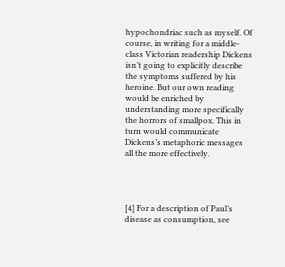hypochondriac such as myself. Of course, in writing for a middle-class Victorian readership Dickens isn’t going to explicitly describe the symptoms suffered by his heroine. But our own reading would be enriched by understanding more specifically the horrors of smallpox. This in turn would communicate Dickens’s metaphoric messages all the more effectively.




[4] For a description of Paul’s disease as consumption, see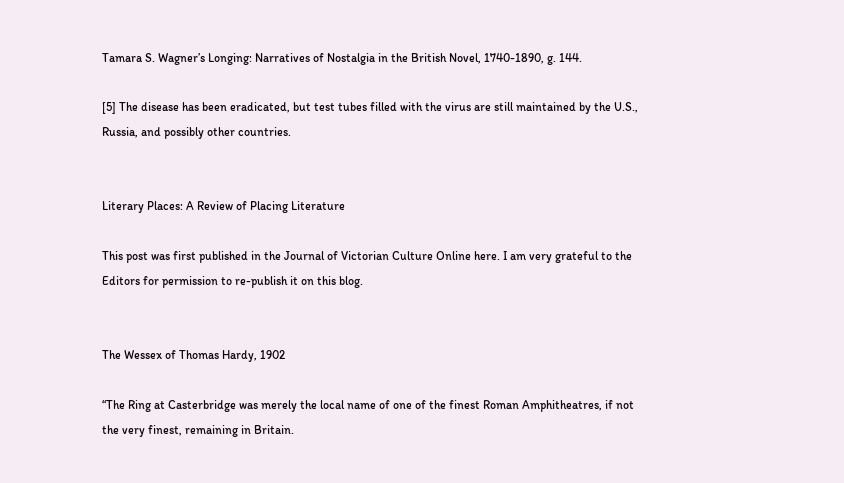Tamara S. Wagner’s Longing: Narratives of Nostalgia in the British Novel, 1740-1890, g. 144.

[5] The disease has been eradicated, but test tubes filled with the virus are still maintained by the U.S., Russia, and possibly other countries.


Literary Places: A Review of Placing Literature

This post was first published in the Journal of Victorian Culture Online here. I am very grateful to the Editors for permission to re-publish it on this blog.


The Wessex of Thomas Hardy, 1902

“The Ring at Casterbridge was merely the local name of one of the finest Roman Amphitheatres, if not the very finest, remaining in Britain.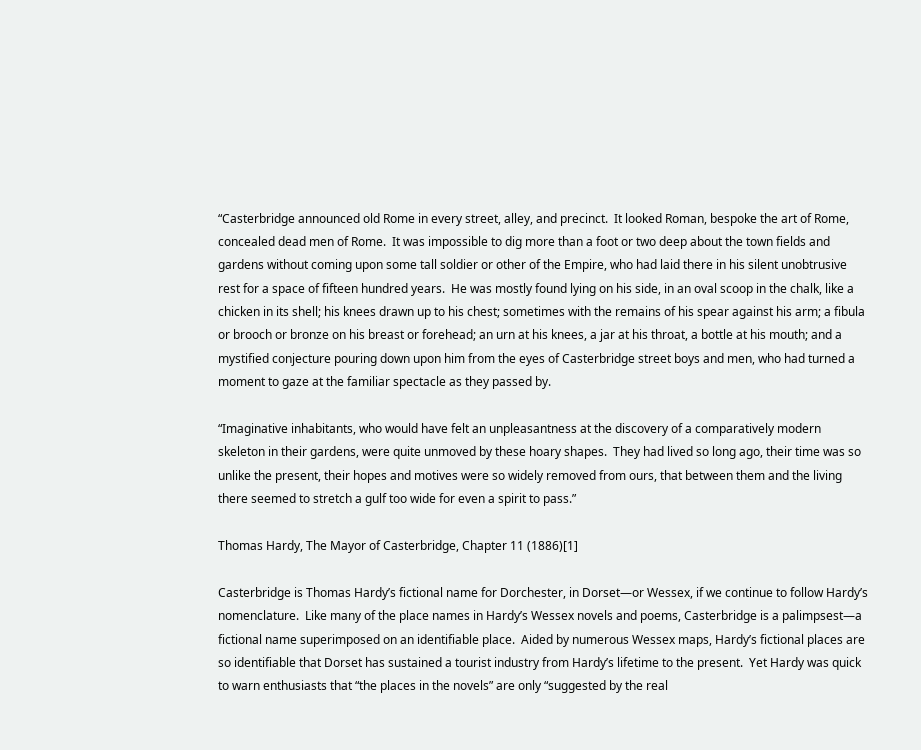“Casterbridge announced old Rome in every street, alley, and precinct.  It looked Roman, bespoke the art of Rome, concealed dead men of Rome.  It was impossible to dig more than a foot or two deep about the town fields and gardens without coming upon some tall soldier or other of the Empire, who had laid there in his silent unobtrusive rest for a space of fifteen hundred years.  He was mostly found lying on his side, in an oval scoop in the chalk, like a chicken in its shell; his knees drawn up to his chest; sometimes with the remains of his spear against his arm; a fibula or brooch or bronze on his breast or forehead; an urn at his knees, a jar at his throat, a bottle at his mouth; and a mystified conjecture pouring down upon him from the eyes of Casterbridge street boys and men, who had turned a moment to gaze at the familiar spectacle as they passed by.

“Imaginative inhabitants, who would have felt an unpleasantness at the discovery of a comparatively modern skeleton in their gardens, were quite unmoved by these hoary shapes.  They had lived so long ago, their time was so unlike the present, their hopes and motives were so widely removed from ours, that between them and the living there seemed to stretch a gulf too wide for even a spirit to pass.”

Thomas Hardy, The Mayor of Casterbridge, Chapter 11 (1886)[1]

Casterbridge is Thomas Hardy’s fictional name for Dorchester, in Dorset—or Wessex, if we continue to follow Hardy’s nomenclature.  Like many of the place names in Hardy’s Wessex novels and poems, Casterbridge is a palimpsest—a fictional name superimposed on an identifiable place.  Aided by numerous Wessex maps, Hardy’s fictional places are so identifiable that Dorset has sustained a tourist industry from Hardy’s lifetime to the present.  Yet Hardy was quick to warn enthusiasts that “the places in the novels” are only “suggested by the real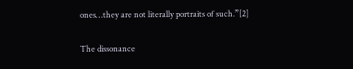ones…they are not literally portraits of such.”[2]

The dissonance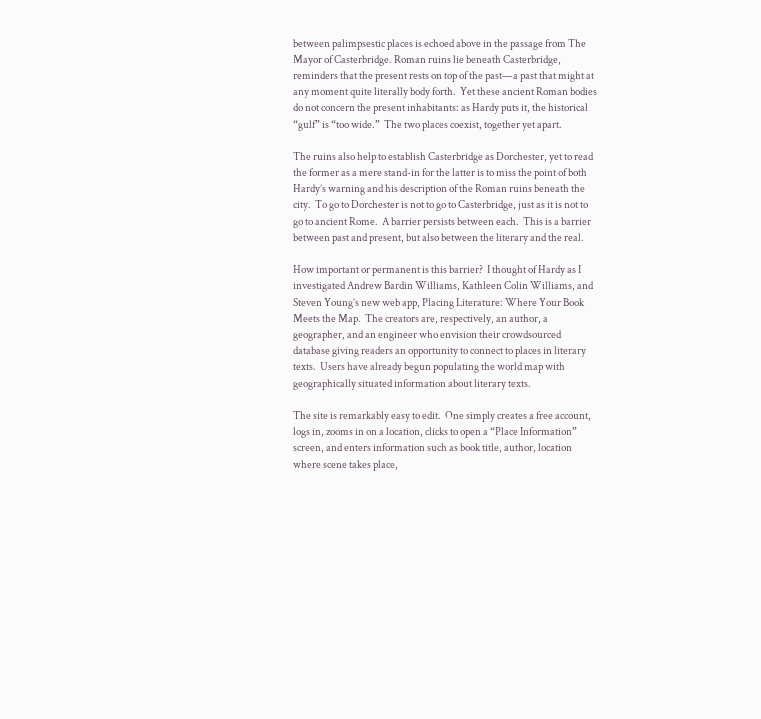between palimpsestic places is echoed above in the passage from The Mayor of Casterbridge. Roman ruins lie beneath Casterbridge, reminders that the present rests on top of the past—a past that might at any moment quite literally body forth.  Yet these ancient Roman bodies do not concern the present inhabitants: as Hardy puts it, the historical “gulf” is “too wide.”  The two places coexist, together yet apart.

The ruins also help to establish Casterbridge as Dorchester, yet to read the former as a mere stand-in for the latter is to miss the point of both Hardy’s warning and his description of the Roman ruins beneath the city.  To go to Dorchester is not to go to Casterbridge, just as it is not to go to ancient Rome.  A barrier persists between each.  This is a barrier between past and present, but also between the literary and the real.

How important or permanent is this barrier?  I thought of Hardy as I investigated Andrew Bardin Williams, Kathleen Colin Williams, and Steven Young’s new web app, Placing Literature: Where Your Book Meets the Map.  The creators are, respectively, an author, a geographer, and an engineer who envision their crowdsourced database giving readers an opportunity to connect to places in literary texts.  Users have already begun populating the world map with geographically situated information about literary texts.

The site is remarkably easy to edit.  One simply creates a free account, logs in, zooms in on a location, clicks to open a “Place Information” screen, and enters information such as book title, author, location where scene takes place,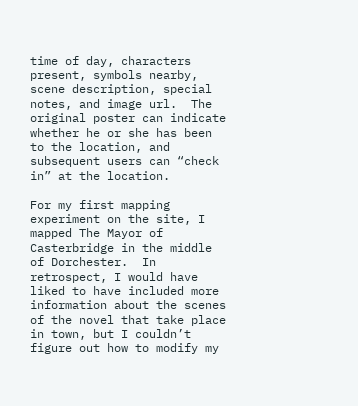time of day, characters present, symbols nearby, scene description, special notes, and image url.  The original poster can indicate whether he or she has been to the location, and subsequent users can “check in” at the location.

For my first mapping experiment on the site, I mapped The Mayor of Casterbridge in the middle of Dorchester.  In retrospect, I would have liked to have included more information about the scenes of the novel that take place in town, but I couldn’t figure out how to modify my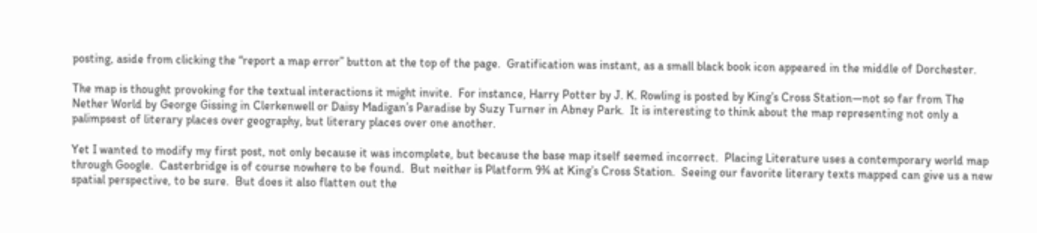posting, aside from clicking the “report a map error” button at the top of the page.  Gratification was instant, as a small black book icon appeared in the middle of Dorchester.

The map is thought provoking for the textual interactions it might invite.  For instance, Harry Potter by J. K. Rowling is posted by King’s Cross Station—not so far from The Nether World by George Gissing in Clerkenwell or Daisy Madigan’s Paradise by Suzy Turner in Abney Park.  It is interesting to think about the map representing not only a palimpsest of literary places over geography, but literary places over one another.

Yet I wanted to modify my first post, not only because it was incomplete, but because the base map itself seemed incorrect.  Placing Literature uses a contemporary world map through Google.  Casterbridge is of course nowhere to be found.  But neither is Platform 9¾ at King’s Cross Station.  Seeing our favorite literary texts mapped can give us a new spatial perspective, to be sure.  But does it also flatten out the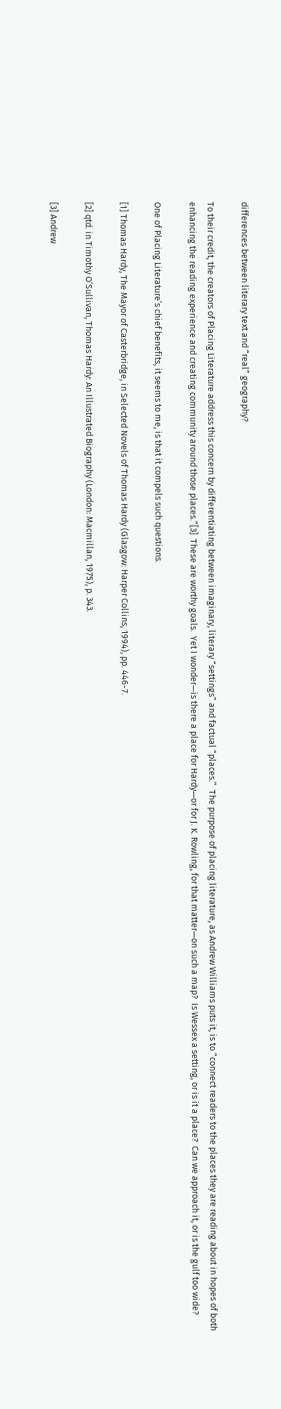differences between literary text and “real” geography?

To their credit, the creators of Placing Literature address this concern by differentiating between imaginary, literary “settings” and factual “places.”  The purpose of placing literature, as Andrew Williams puts it, is to “connect readers to the places they are reading about in hopes of both enhancing the reading experience and creating community around those places.”[3]  These are worthy goals.  Yet I wonder—is there a place for Hardy—or for J. K. Rowling, for that matter—on such a map?  Is Wessex a setting, or is it a place?  Can we approach it, or is the gulf too wide?

One of Placing Literature’s chief benefits, it seems to me, is that it compels such questions.

[1] Thomas Hardy, The Mayor of Casterbridge, in Selected Novels of Thomas Hardy (Glasgow: Harper Collins, 1994), pp. 446-7.

[2] qtd. in Timothy O’Sullivan, Thomas Hardy: An Illustrated Biography (London: Macmillan, 1975), p. 343.

[3] Andrew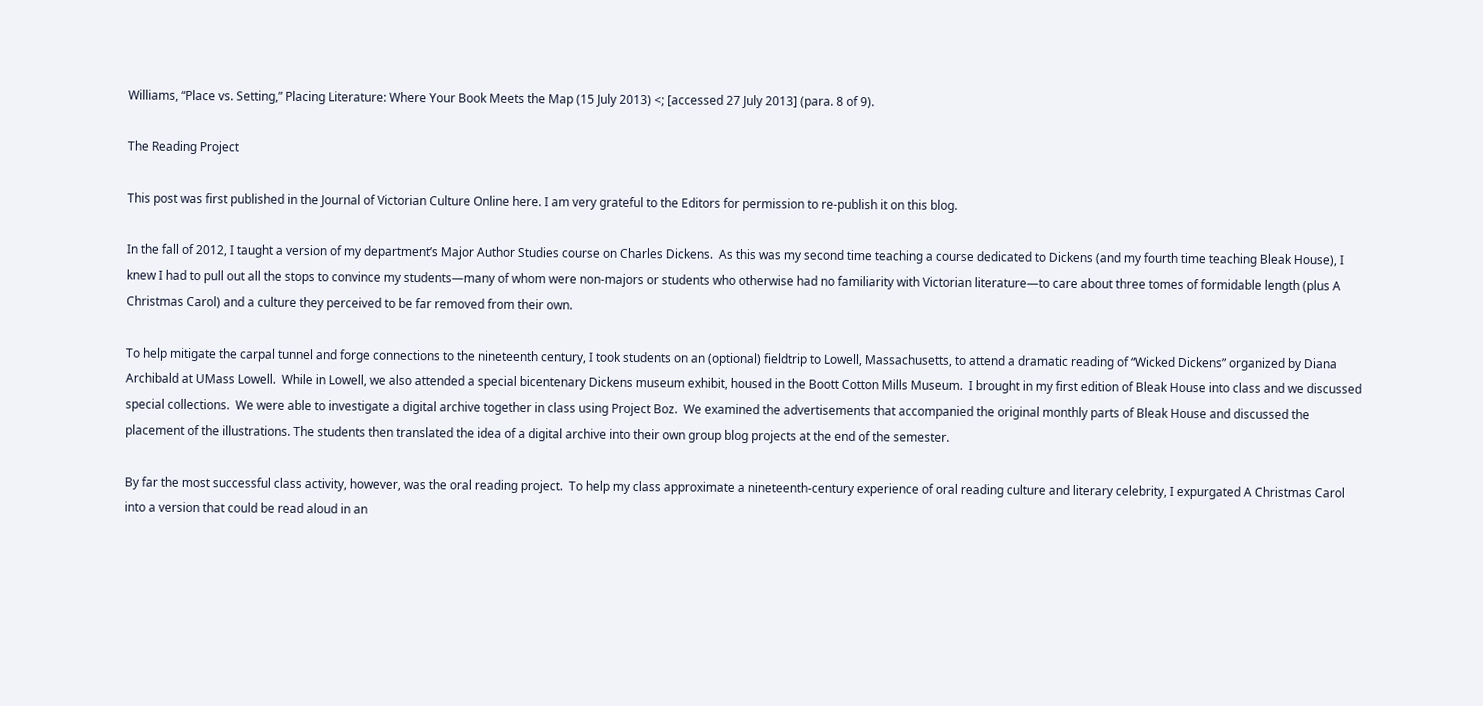Williams, “Place vs. Setting,” Placing Literature: Where Your Book Meets the Map (15 July 2013) <; [accessed 27 July 2013] (para. 8 of 9).

The Reading Project

This post was first published in the Journal of Victorian Culture Online here. I am very grateful to the Editors for permission to re-publish it on this blog.

In the fall of 2012, I taught a version of my department’s Major Author Studies course on Charles Dickens.  As this was my second time teaching a course dedicated to Dickens (and my fourth time teaching Bleak House), I knew I had to pull out all the stops to convince my students—many of whom were non-majors or students who otherwise had no familiarity with Victorian literature—to care about three tomes of formidable length (plus A Christmas Carol) and a culture they perceived to be far removed from their own.

To help mitigate the carpal tunnel and forge connections to the nineteenth century, I took students on an (optional) fieldtrip to Lowell, Massachusetts, to attend a dramatic reading of “Wicked Dickens” organized by Diana Archibald at UMass Lowell.  While in Lowell, we also attended a special bicentenary Dickens museum exhibit, housed in the Boott Cotton Mills Museum.  I brought in my first edition of Bleak House into class and we discussed special collections.  We were able to investigate a digital archive together in class using Project Boz.  We examined the advertisements that accompanied the original monthly parts of Bleak House and discussed the placement of the illustrations. The students then translated the idea of a digital archive into their own group blog projects at the end of the semester.

By far the most successful class activity, however, was the oral reading project.  To help my class approximate a nineteenth-century experience of oral reading culture and literary celebrity, I expurgated A Christmas Carol into a version that could be read aloud in an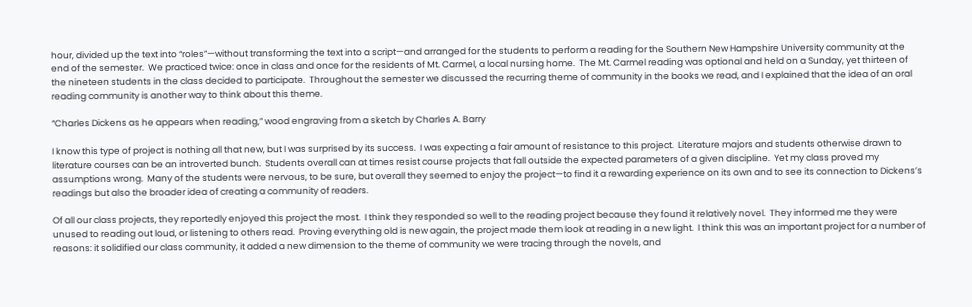hour, divided up the text into “roles”—without transforming the text into a script—and arranged for the students to perform a reading for the Southern New Hampshire University community at the end of the semester.  We practiced twice: once in class and once for the residents of Mt. Carmel, a local nursing home.  The Mt. Carmel reading was optional and held on a Sunday, yet thirteen of the nineteen students in the class decided to participate.  Throughout the semester we discussed the recurring theme of community in the books we read, and I explained that the idea of an oral reading community is another way to think about this theme.

“Charles Dickens as he appears when reading,” wood engraving from a sketch by Charles A. Barry

I know this type of project is nothing all that new, but I was surprised by its success.  I was expecting a fair amount of resistance to this project.  Literature majors and students otherwise drawn to literature courses can be an introverted bunch.  Students overall can at times resist course projects that fall outside the expected parameters of a given discipline.  Yet my class proved my assumptions wrong.  Many of the students were nervous, to be sure, but overall they seemed to enjoy the project—to find it a rewarding experience on its own and to see its connection to Dickens’s readings but also the broader idea of creating a community of readers.

Of all our class projects, they reportedly enjoyed this project the most.  I think they responded so well to the reading project because they found it relatively novel.  They informed me they were unused to reading out loud, or listening to others read.  Proving everything old is new again, the project made them look at reading in a new light.  I think this was an important project for a number of reasons: it solidified our class community, it added a new dimension to the theme of community we were tracing through the novels, and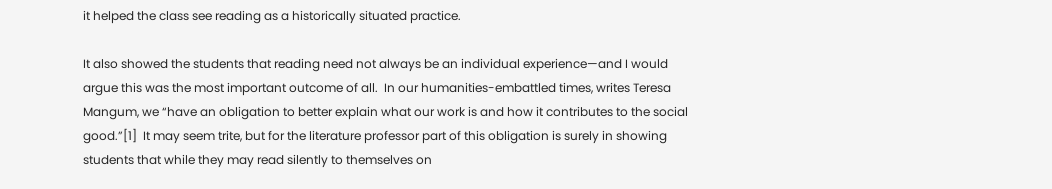it helped the class see reading as a historically situated practice.

It also showed the students that reading need not always be an individual experience—and I would argue this was the most important outcome of all.  In our humanities-embattled times, writes Teresa Mangum, we “have an obligation to better explain what our work is and how it contributes to the social good.”[1]  It may seem trite, but for the literature professor part of this obligation is surely in showing students that while they may read silently to themselves on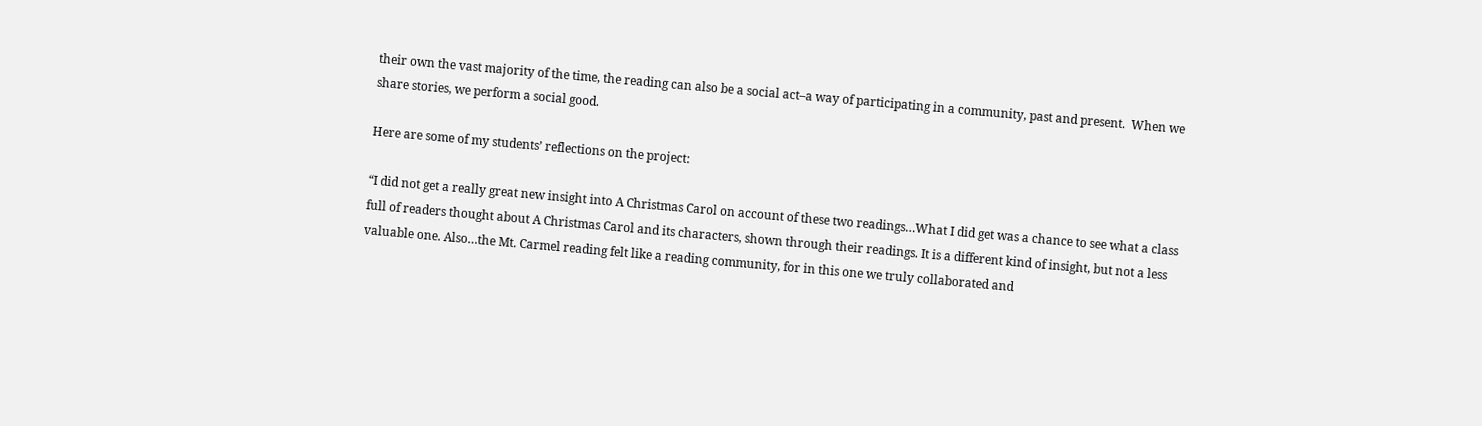their own the vast majority of the time, the reading can also be a social act–a way of participating in a community, past and present.  When we share stories, we perform a social good.

Here are some of my students’ reflections on the project:

“I did not get a really great new insight into A Christmas Carol on account of these two readings…What I did get was a chance to see what a class full of readers thought about A Christmas Carol and its characters, shown through their readings. It is a different kind of insight, but not a less valuable one. Also…the Mt. Carmel reading felt like a reading community, for in this one we truly collaborated and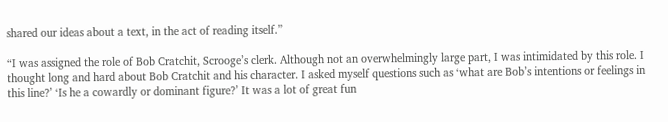shared our ideas about a text, in the act of reading itself.”

“I was assigned the role of Bob Cratchit, Scrooge’s clerk. Although not an overwhelmingly large part, I was intimidated by this role. I thought long and hard about Bob Cratchit and his character. I asked myself questions such as ‘what are Bob’s intentions or feelings in this line?’ ‘Is he a cowardly or dominant figure?’ It was a lot of great fun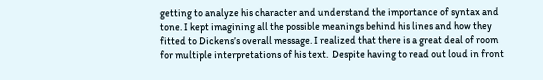getting to analyze his character and understand the importance of syntax and tone. I kept imagining all the possible meanings behind his lines and how they fitted to Dickens’s overall message. I realized that there is a great deal of room for multiple interpretations of his text.  Despite having to read out loud in front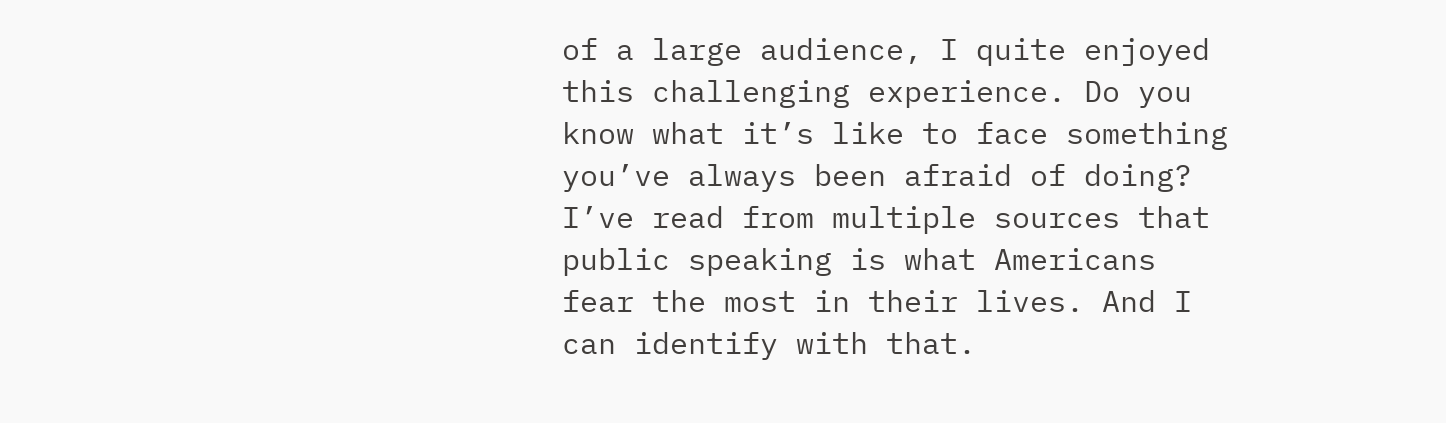of a large audience, I quite enjoyed this challenging experience. Do you know what it’s like to face something you’ve always been afraid of doing? I’ve read from multiple sources that public speaking is what Americans fear the most in their lives. And I can identify with that.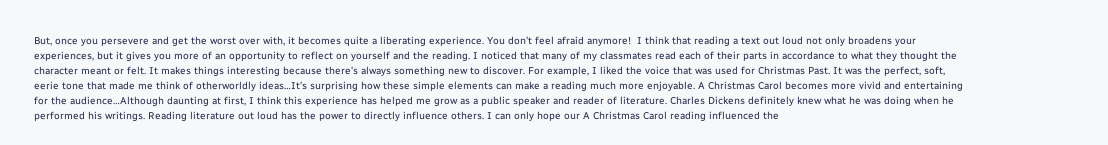But, once you persevere and get the worst over with, it becomes quite a liberating experience. You don’t feel afraid anymore!  I think that reading a text out loud not only broadens your experiences, but it gives you more of an opportunity to reflect on yourself and the reading. I noticed that many of my classmates read each of their parts in accordance to what they thought the character meant or felt. It makes things interesting because there’s always something new to discover. For example, I liked the voice that was used for Christmas Past. It was the perfect, soft, eerie tone that made me think of otherworldly ideas…It’s surprising how these simple elements can make a reading much more enjoyable. A Christmas Carol becomes more vivid and entertaining for the audience…Although daunting at first, I think this experience has helped me grow as a public speaker and reader of literature. Charles Dickens definitely knew what he was doing when he performed his writings. Reading literature out loud has the power to directly influence others. I can only hope our A Christmas Carol reading influenced the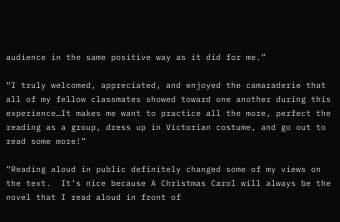audience in the same positive way as it did for me.”

“I truly welcomed, appreciated, and enjoyed the camaraderie that all of my fellow classmates showed toward one another during this experience…It makes me want to practice all the more, perfect the reading as a group, dress up in Victorian costume, and go out to read some more!”

“Reading aloud in public definitely changed some of my views on the text.  It’s nice because A Christmas Carol will always be the novel that I read aloud in front of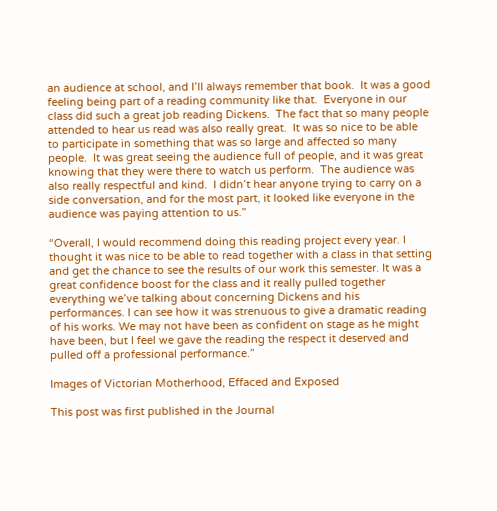an audience at school, and I’ll always remember that book.  It was a good feeling being part of a reading community like that.  Everyone in our class did such a great job reading Dickens.  The fact that so many people attended to hear us read was also really great.  It was so nice to be able to participate in something that was so large and affected so many people.  It was great seeing the audience full of people, and it was great knowing that they were there to watch us perform.  The audience was also really respectful and kind.  I didn’t hear anyone trying to carry on a side conversation, and for the most part, it looked like everyone in the audience was paying attention to us.”

“Overall, I would recommend doing this reading project every year. I thought it was nice to be able to read together with a class in that setting and get the chance to see the results of our work this semester. It was a great confidence boost for the class and it really pulled together everything we’ve talking about concerning Dickens and his performances. I can see how it was strenuous to give a dramatic reading of his works. We may not have been as confident on stage as he might have been, but I feel we gave the reading the respect it deserved and pulled off a professional performance.”

Images of Victorian Motherhood, Effaced and Exposed

This post was first published in the Journal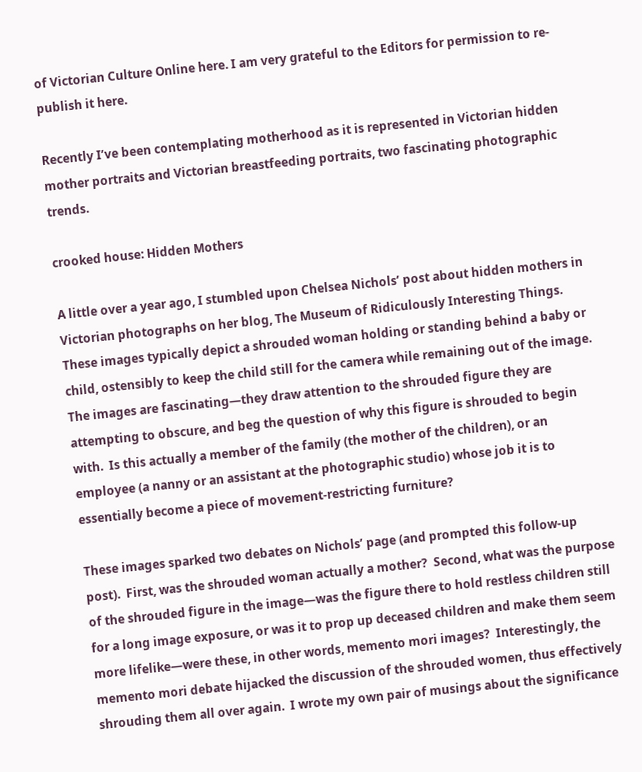of Victorian Culture Online here. I am very grateful to the Editors for permission to re-publish it here.

Recently I’ve been contemplating motherhood as it is represented in Victorian hidden mother portraits and Victorian breastfeeding portraits, two fascinating photographic trends.

crooked house: Hidden Mothers

A little over a year ago, I stumbled upon Chelsea Nichols’ post about hidden mothers in Victorian photographs on her blog, The Museum of Ridiculously Interesting Things. These images typically depict a shrouded woman holding or standing behind a baby or child, ostensibly to keep the child still for the camera while remaining out of the image.  The images are fascinating—they draw attention to the shrouded figure they are attempting to obscure, and beg the question of why this figure is shrouded to begin with.  Is this actually a member of the family (the mother of the children), or an employee (a nanny or an assistant at the photographic studio) whose job it is to essentially become a piece of movement-restricting furniture?

These images sparked two debates on Nichols’ page (and prompted this follow-up post).  First, was the shrouded woman actually a mother?  Second, what was the purpose of the shrouded figure in the image—was the figure there to hold restless children still for a long image exposure, or was it to prop up deceased children and make them seem more lifelike—were these, in other words, memento mori images?  Interestingly, the memento mori debate hijacked the discussion of the shrouded women, thus effectively shrouding them all over again.  I wrote my own pair of musings about the significance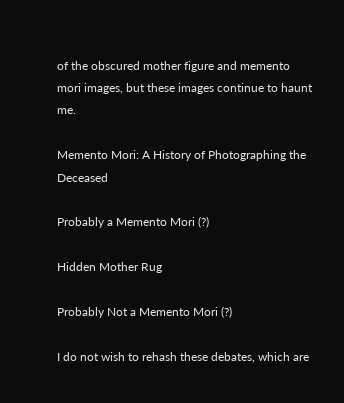of the obscured mother figure and memento mori images, but these images continue to haunt me.

Memento Mori: A History of Photographing the Deceased

Probably a Memento Mori (?)

Hidden Mother Rug

Probably Not a Memento Mori (?)

I do not wish to rehash these debates, which are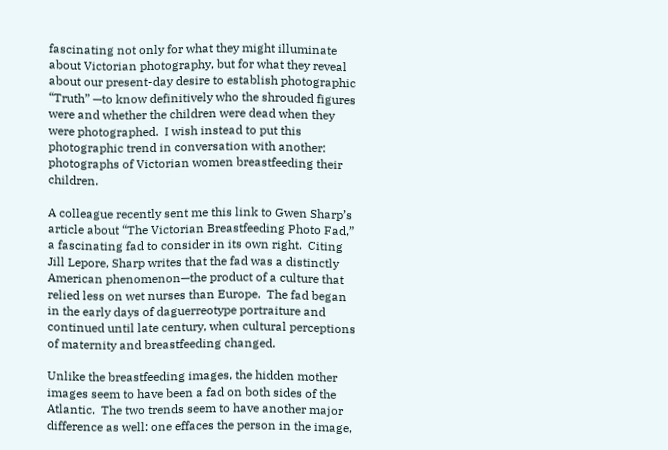fascinating not only for what they might illuminate about Victorian photography, but for what they reveal about our present-day desire to establish photographic “Truth” —to know definitively who the shrouded figures were and whether the children were dead when they were photographed.  I wish instead to put this photographic trend in conversation with another: photographs of Victorian women breastfeeding their children.

A colleague recently sent me this link to Gwen Sharp’s article about “The Victorian Breastfeeding Photo Fad,” a fascinating fad to consider in its own right.  Citing Jill Lepore, Sharp writes that the fad was a distinctly American phenomenon—the product of a culture that relied less on wet nurses than Europe.  The fad began in the early days of daguerreotype portraiture and continued until late century, when cultural perceptions of maternity and breastfeeding changed.

Unlike the breastfeeding images, the hidden mother images seem to have been a fad on both sides of the Atlantic.  The two trends seem to have another major difference as well: one effaces the person in the image,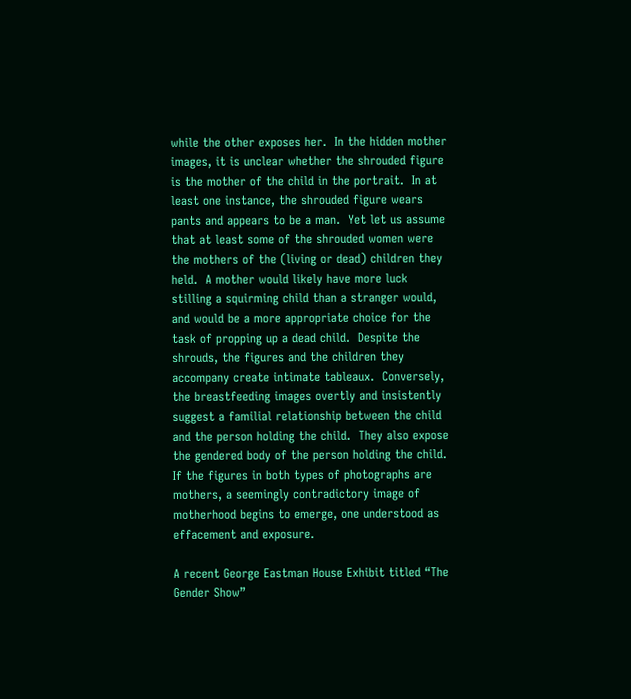while the other exposes her.  In the hidden mother images, it is unclear whether the shrouded figure is the mother of the child in the portrait.  In at least one instance, the shrouded figure wears pants and appears to be a man.  Yet let us assume that at least some of the shrouded women were the mothers of the (living or dead) children they held.  A mother would likely have more luck stilling a squirming child than a stranger would, and would be a more appropriate choice for the task of propping up a dead child.  Despite the shrouds, the figures and the children they accompany create intimate tableaux.  Conversely, the breastfeeding images overtly and insistently suggest a familial relationship between the child and the person holding the child.  They also expose the gendered body of the person holding the child.  If the figures in both types of photographs are mothers, a seemingly contradictory image of motherhood begins to emerge, one understood as effacement and exposure.

A recent George Eastman House Exhibit titled “The Gender Show”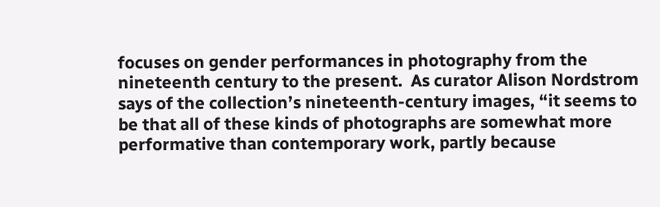focuses on gender performances in photography from the nineteenth century to the present.  As curator Alison Nordstrom says of the collection’s nineteenth-century images, “it seems to be that all of these kinds of photographs are somewhat more performative than contemporary work, partly because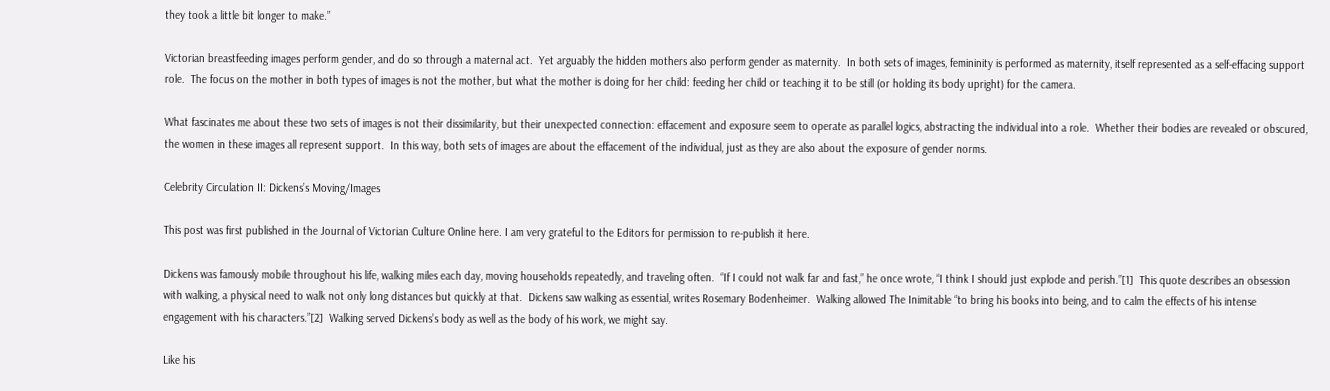they took a little bit longer to make.”

Victorian breastfeeding images perform gender, and do so through a maternal act.  Yet arguably the hidden mothers also perform gender as maternity.  In both sets of images, femininity is performed as maternity, itself represented as a self-effacing support role.  The focus on the mother in both types of images is not the mother, but what the mother is doing for her child: feeding her child or teaching it to be still (or holding its body upright) for the camera.

What fascinates me about these two sets of images is not their dissimilarity, but their unexpected connection: effacement and exposure seem to operate as parallel logics, abstracting the individual into a role.  Whether their bodies are revealed or obscured, the women in these images all represent support.  In this way, both sets of images are about the effacement of the individual, just as they are also about the exposure of gender norms.

Celebrity Circulation II: Dickens’s Moving/Images

This post was first published in the Journal of Victorian Culture Online here. I am very grateful to the Editors for permission to re-publish it here.

Dickens was famously mobile throughout his life, walking miles each day, moving households repeatedly, and traveling often.  “If I could not walk far and fast,” he once wrote, “I think I should just explode and perish.”[1]  This quote describes an obsession with walking, a physical need to walk not only long distances but quickly at that.  Dickens saw walking as essential, writes Rosemary Bodenheimer.  Walking allowed The Inimitable “to bring his books into being, and to calm the effects of his intense engagement with his characters.”[2]  Walking served Dickens’s body as well as the body of his work, we might say.

Like his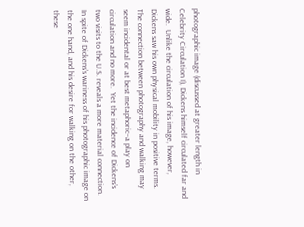photographic image (discussed at greater length in Celebrity Circulation I), Dickens himself circulated far and wide.  Unlike the circulation of his image, however, Dickens saw his own physical mobility in positive terms.  The connection between photography and walking may seem incidental or at best metaphoric–a play on circulation and no more.  Yet the incidence of Dickens’s two visits to the U.S. reveals a more material connection.  In spite of Dickens’s wariness of his photographic image on the one hand, and his desire for walking on the other, these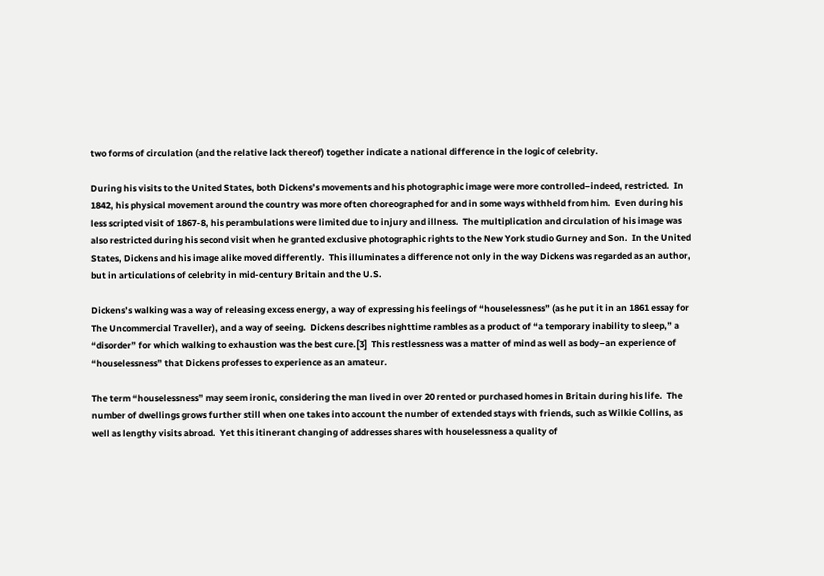two forms of circulation (and the relative lack thereof) together indicate a national difference in the logic of celebrity.

During his visits to the United States, both Dickens’s movements and his photographic image were more controlled–indeed, restricted.  In 1842, his physical movement around the country was more often choreographed for and in some ways withheld from him.  Even during his less scripted visit of 1867-8, his perambulations were limited due to injury and illness.  The multiplication and circulation of his image was also restricted during his second visit when he granted exclusive photographic rights to the New York studio Gurney and Son.  In the United States, Dickens and his image alike moved differently.  This illuminates a difference not only in the way Dickens was regarded as an author, but in articulations of celebrity in mid-century Britain and the U.S.

Dickens’s walking was a way of releasing excess energy, a way of expressing his feelings of “houselessness” (as he put it in an 1861 essay for The Uncommercial Traveller), and a way of seeing.  Dickens describes nighttime rambles as a product of “a temporary inability to sleep,” a “disorder” for which walking to exhaustion was the best cure.[3]  This restlessness was a matter of mind as well as body–an experience of “houselessness” that Dickens professes to experience as an amateur.

The term “houselessness” may seem ironic, considering the man lived in over 20 rented or purchased homes in Britain during his life.  The number of dwellings grows further still when one takes into account the number of extended stays with friends, such as Wilkie Collins, as well as lengthy visits abroad.  Yet this itinerant changing of addresses shares with houselessness a quality of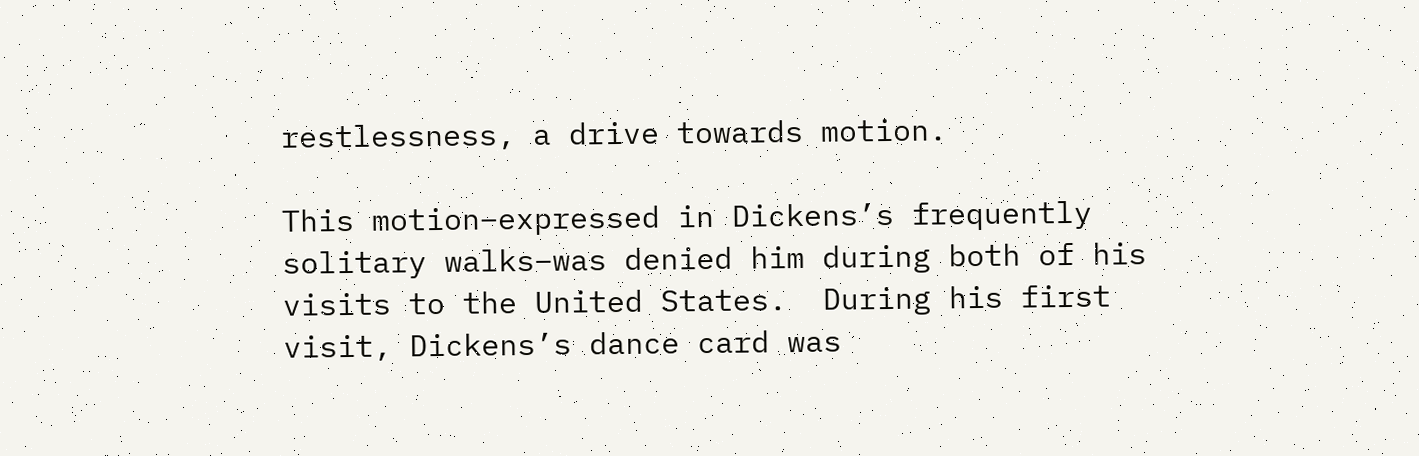restlessness, a drive towards motion.

This motion–expressed in Dickens’s frequently solitary walks–was denied him during both of his visits to the United States.  During his first visit, Dickens’s dance card was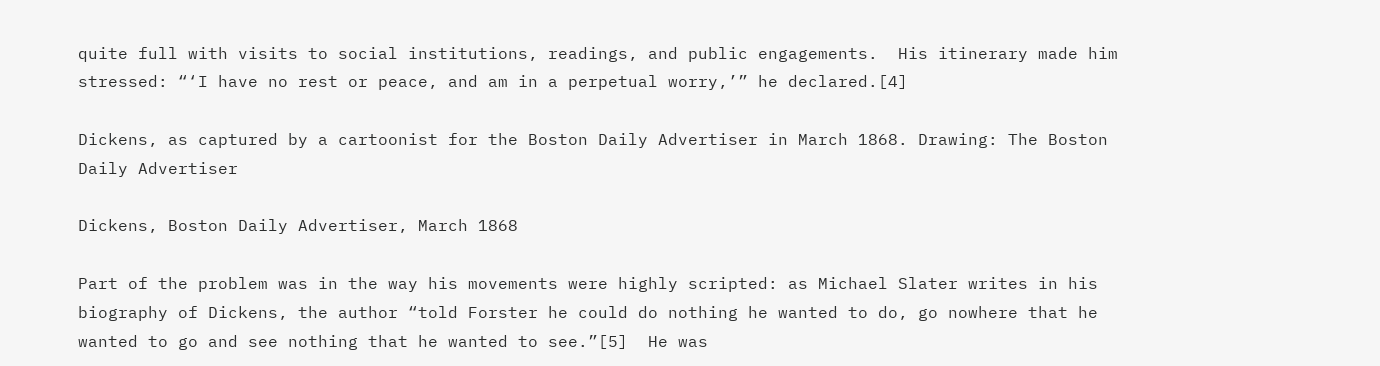quite full with visits to social institutions, readings, and public engagements.  His itinerary made him stressed: “‘I have no rest or peace, and am in a perpetual worry,’” he declared.[4]

Dickens, as captured by a cartoonist for the Boston Daily Advertiser in March 1868. Drawing: The Boston Daily Advertiser

Dickens, Boston Daily Advertiser, March 1868

Part of the problem was in the way his movements were highly scripted: as Michael Slater writes in his biography of Dickens, the author “told Forster he could do nothing he wanted to do, go nowhere that he wanted to go and see nothing that he wanted to see.”[5]  He was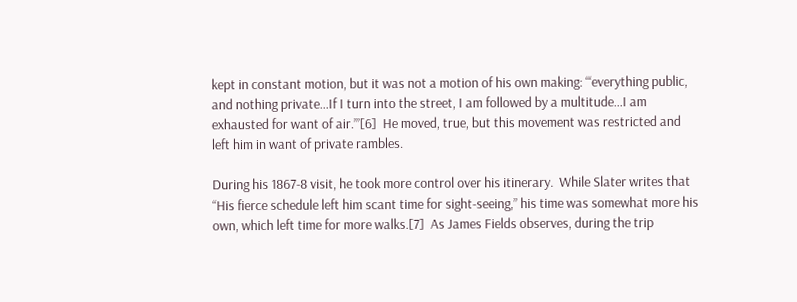kept in constant motion, but it was not a motion of his own making: “‘everything public, and nothing private…If I turn into the street, I am followed by a multitude…I am exhausted for want of air.’”[6]  He moved, true, but this movement was restricted and left him in want of private rambles.

During his 1867-8 visit, he took more control over his itinerary.  While Slater writes that “His fierce schedule left him scant time for sight-seeing,” his time was somewhat more his own, which left time for more walks.[7]  As James Fields observes, during the trip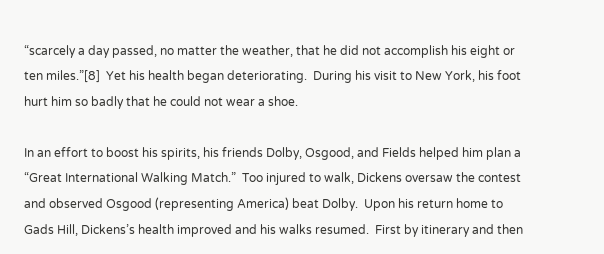“scarcely a day passed, no matter the weather, that he did not accomplish his eight or ten miles.”[8]  Yet his health began deteriorating.  During his visit to New York, his foot hurt him so badly that he could not wear a shoe.

In an effort to boost his spirits, his friends Dolby, Osgood, and Fields helped him plan a “Great International Walking Match.”  Too injured to walk, Dickens oversaw the contest and observed Osgood (representing America) beat Dolby.  Upon his return home to Gads Hill, Dickens’s health improved and his walks resumed.  First by itinerary and then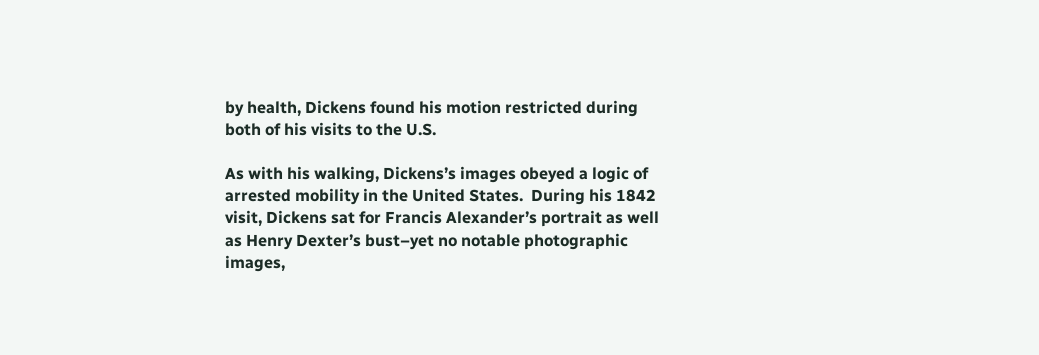by health, Dickens found his motion restricted during both of his visits to the U.S.

As with his walking, Dickens’s images obeyed a logic of arrested mobility in the United States.  During his 1842 visit, Dickens sat for Francis Alexander’s portrait as well as Henry Dexter’s bust–yet no notable photographic images,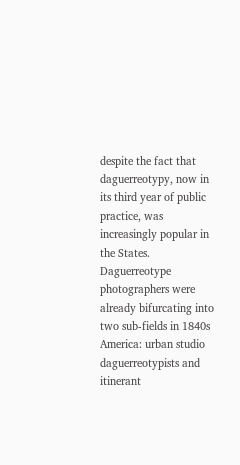despite the fact that daguerreotypy, now in its third year of public practice, was increasingly popular in the States.  Daguerreotype photographers were already bifurcating into two sub-fields in 1840s America: urban studio daguerreotypists and itinerant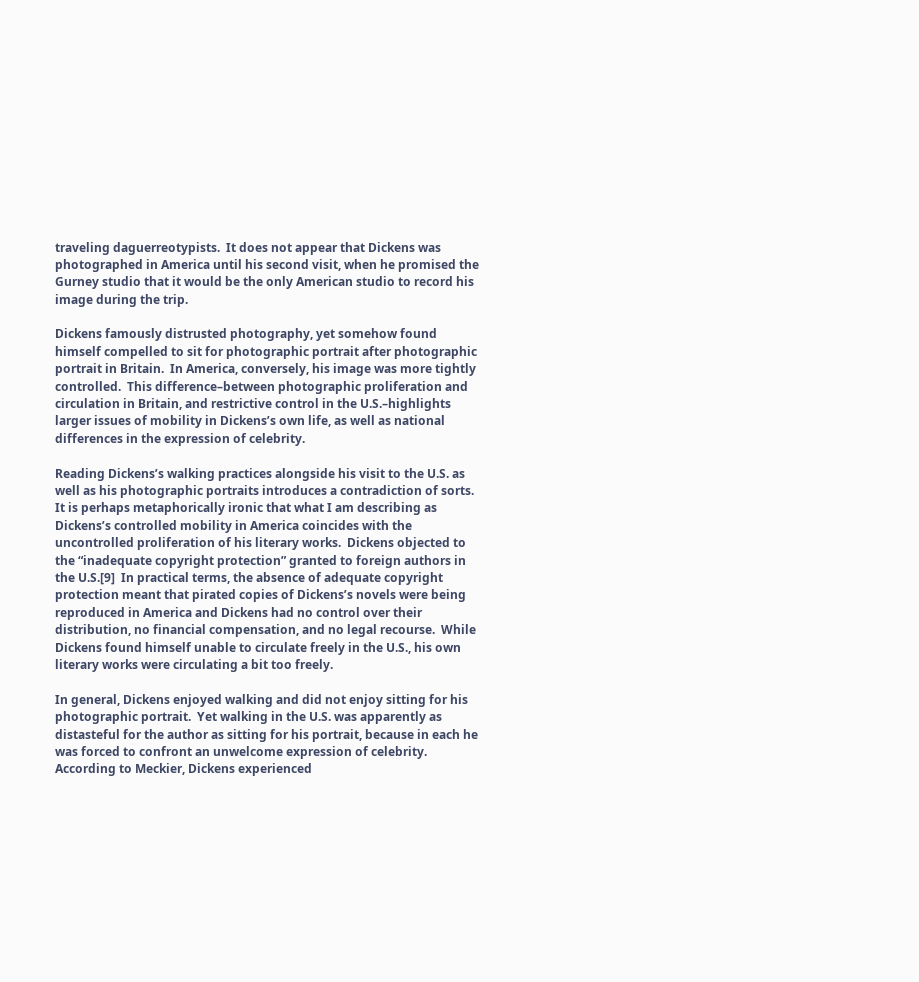traveling daguerreotypists.  It does not appear that Dickens was photographed in America until his second visit, when he promised the Gurney studio that it would be the only American studio to record his image during the trip.

Dickens famously distrusted photography, yet somehow found himself compelled to sit for photographic portrait after photographic portrait in Britain.  In America, conversely, his image was more tightly controlled.  This difference–between photographic proliferation and circulation in Britain, and restrictive control in the U.S.–highlights larger issues of mobility in Dickens’s own life, as well as national differences in the expression of celebrity.

Reading Dickens’s walking practices alongside his visit to the U.S. as well as his photographic portraits introduces a contradiction of sorts.  It is perhaps metaphorically ironic that what I am describing as Dickens’s controlled mobility in America coincides with the uncontrolled proliferation of his literary works.  Dickens objected to the “inadequate copyright protection” granted to foreign authors in the U.S.[9]  In practical terms, the absence of adequate copyright protection meant that pirated copies of Dickens’s novels were being reproduced in America and Dickens had no control over their distribution, no financial compensation, and no legal recourse.  While Dickens found himself unable to circulate freely in the U.S., his own literary works were circulating a bit too freely.

In general, Dickens enjoyed walking and did not enjoy sitting for his photographic portrait.  Yet walking in the U.S. was apparently as distasteful for the author as sitting for his portrait, because in each he was forced to confront an unwelcome expression of celebrity.  According to Meckier, Dickens experienced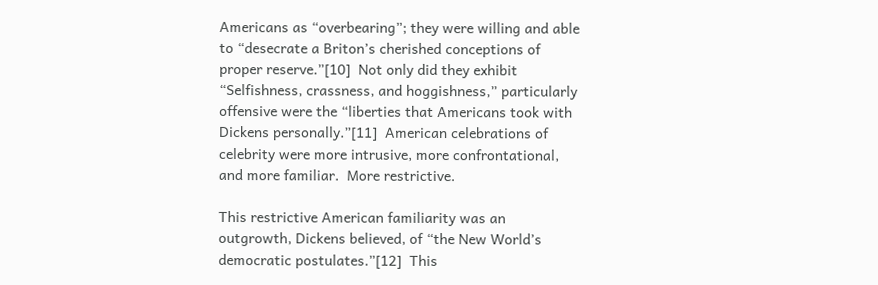Americans as “overbearing”; they were willing and able to “desecrate a Briton’s cherished conceptions of proper reserve.”[10]  Not only did they exhibit “Selfishness, crassness, and hoggishness,” particularly offensive were the “liberties that Americans took with Dickens personally.”[11]  American celebrations of celebrity were more intrusive, more confrontational, and more familiar.  More restrictive.

This restrictive American familiarity was an outgrowth, Dickens believed, of “the New World’s democratic postulates.”[12]  This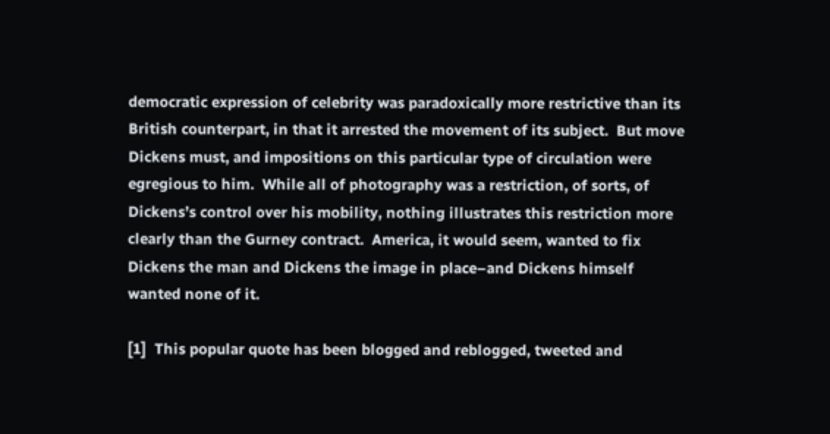democratic expression of celebrity was paradoxically more restrictive than its British counterpart, in that it arrested the movement of its subject.  But move Dickens must, and impositions on this particular type of circulation were egregious to him.  While all of photography was a restriction, of sorts, of Dickens’s control over his mobility, nothing illustrates this restriction more clearly than the Gurney contract.  America, it would seem, wanted to fix Dickens the man and Dickens the image in place–and Dickens himself wanted none of it.

[1]  This popular quote has been blogged and reblogged, tweeted and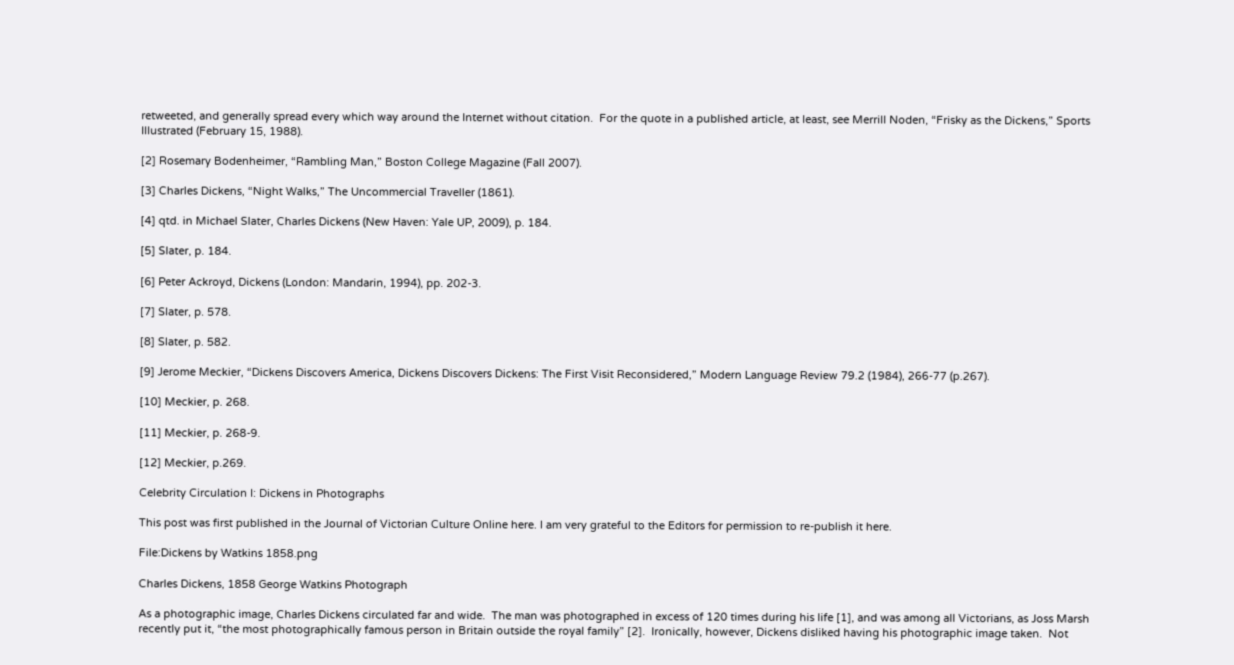retweeted, and generally spread every which way around the Internet without citation.  For the quote in a published article, at least, see Merrill Noden, “Frisky as the Dickens,” Sports Illustrated (February 15, 1988).

[2] Rosemary Bodenheimer, “Rambling Man,” Boston College Magazine (Fall 2007).

[3] Charles Dickens, “Night Walks,” The Uncommercial Traveller (1861).

[4] qtd. in Michael Slater, Charles Dickens (New Haven: Yale UP, 2009), p. 184.

[5] Slater, p. 184.

[6] Peter Ackroyd, Dickens (London: Mandarin, 1994), pp. 202-3.

[7] Slater, p. 578.

[8] Slater, p. 582.

[9] Jerome Meckier, “Dickens Discovers America, Dickens Discovers Dickens: The First Visit Reconsidered,” Modern Language Review 79.2 (1984), 266-77 (p.267).

[10] Meckier, p. 268.

[11] Meckier, p. 268-9.

[12] Meckier, p.269.

Celebrity Circulation I: Dickens in Photographs

This post was first published in the Journal of Victorian Culture Online here. I am very grateful to the Editors for permission to re-publish it here.

File:Dickens by Watkins 1858.png

Charles Dickens, 1858 George Watkins Photograph

As a photographic image, Charles Dickens circulated far and wide.  The man was photographed in excess of 120 times during his life [1], and was among all Victorians, as Joss Marsh recently put it, “the most photographically famous person in Britain outside the royal family” [2].  Ironically, however, Dickens disliked having his photographic image taken.  Not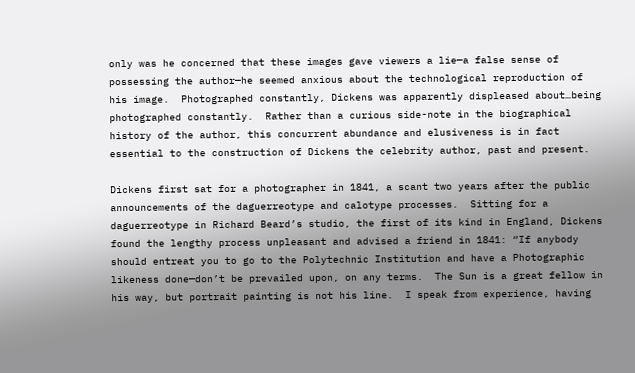only was he concerned that these images gave viewers a lie—a false sense of possessing the author—he seemed anxious about the technological reproduction of his image.  Photographed constantly, Dickens was apparently displeased about…being photographed constantly.  Rather than a curious side-note in the biographical history of the author, this concurrent abundance and elusiveness is in fact essential to the construction of Dickens the celebrity author, past and present.

Dickens first sat for a photographer in 1841, a scant two years after the public announcements of the daguerreotype and calotype processes.  Sitting for a daguerreotype in Richard Beard’s studio, the first of its kind in England, Dickens found the lengthy process unpleasant and advised a friend in 1841: “If anybody should entreat you to go to the Polytechnic Institution and have a Photographic likeness done—don’t be prevailed upon, on any terms.  The Sun is a great fellow in his way, but portrait painting is not his line.  I speak from experience, having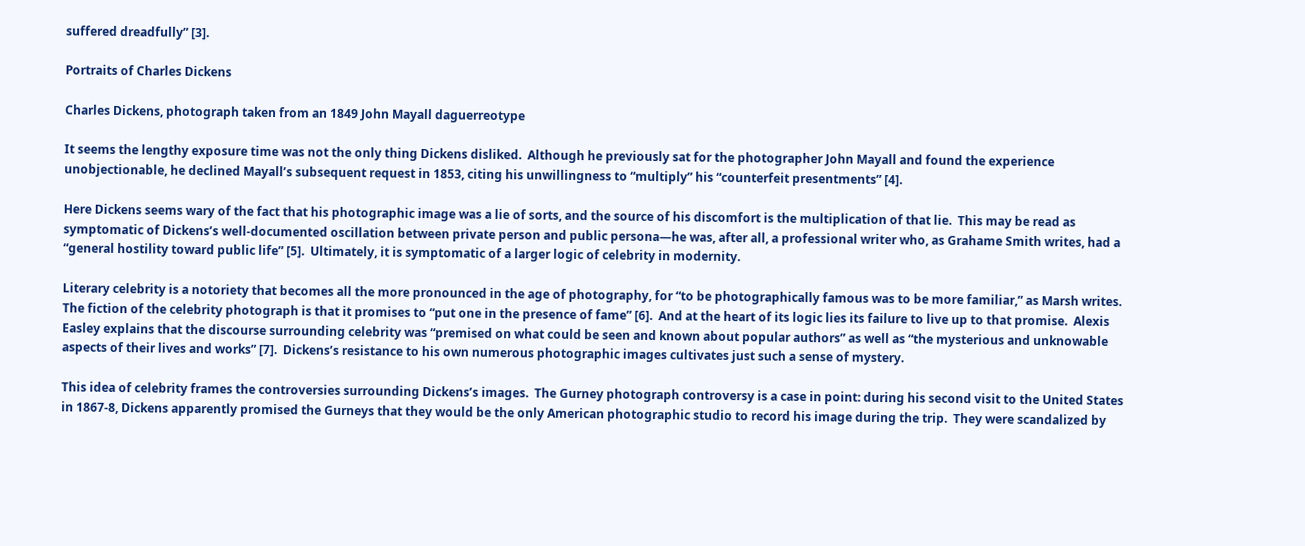suffered dreadfully” [3].

Portraits of Charles Dickens

Charles Dickens, photograph taken from an 1849 John Mayall daguerreotype

It seems the lengthy exposure time was not the only thing Dickens disliked.  Although he previously sat for the photographer John Mayall and found the experience unobjectionable, he declined Mayall’s subsequent request in 1853, citing his unwillingness to “multiply” his “counterfeit presentments” [4].

Here Dickens seems wary of the fact that his photographic image was a lie of sorts, and the source of his discomfort is the multiplication of that lie.  This may be read as symptomatic of Dickens’s well-documented oscillation between private person and public persona—he was, after all, a professional writer who, as Grahame Smith writes, had a “general hostility toward public life” [5].  Ultimately, it is symptomatic of a larger logic of celebrity in modernity.

Literary celebrity is a notoriety that becomes all the more pronounced in the age of photography, for “to be photographically famous was to be more familiar,” as Marsh writes.  The fiction of the celebrity photograph is that it promises to “put one in the presence of fame” [6].  And at the heart of its logic lies its failure to live up to that promise.  Alexis Easley explains that the discourse surrounding celebrity was “premised on what could be seen and known about popular authors” as well as “the mysterious and unknowable aspects of their lives and works” [7].  Dickens’s resistance to his own numerous photographic images cultivates just such a sense of mystery.

This idea of celebrity frames the controversies surrounding Dickens’s images.  The Gurney photograph controversy is a case in point: during his second visit to the United States in 1867-8, Dickens apparently promised the Gurneys that they would be the only American photographic studio to record his image during the trip.  They were scandalized by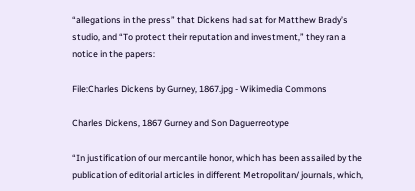“allegations in the press” that Dickens had sat for Matthew Brady’s studio, and “To protect their reputation and investment,” they ran a notice in the papers:

File:Charles Dickens by Gurney, 1867.jpg - Wikimedia Commons

Charles Dickens, 1867 Gurney and Son Daguerreotype

“In justification of our mercantile honor, which has been assailed by the publication of editorial articles in different Metropolitan/ journals, which,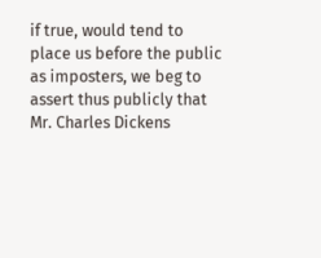if true, would tend to place us before the public as imposters, we beg to assert thus publicly that Mr. Charles Dickens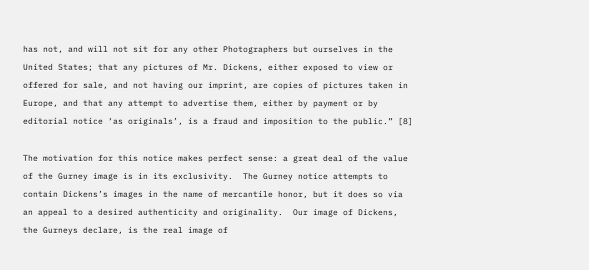has not, and will not sit for any other Photographers but ourselves in the United States; that any pictures of Mr. Dickens, either exposed to view or offered for sale, and not having our imprint, are copies of pictures taken in Europe, and that any attempt to advertise them, either by payment or by editorial notice ‘as originals’, is a fraud and imposition to the public.” [8]

The motivation for this notice makes perfect sense: a great deal of the value of the Gurney image is in its exclusivity.  The Gurney notice attempts to contain Dickens’s images in the name of mercantile honor, but it does so via an appeal to a desired authenticity and originality.  Our image of Dickens, the Gurneys declare, is the real image of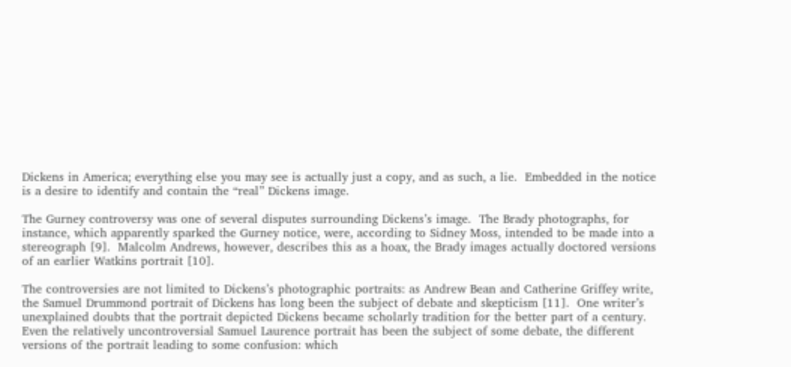Dickens in America; everything else you may see is actually just a copy, and as such, a lie.  Embedded in the notice is a desire to identify and contain the “real” Dickens image.

The Gurney controversy was one of several disputes surrounding Dickens’s image.  The Brady photographs, for instance, which apparently sparked the Gurney notice, were, according to Sidney Moss, intended to be made into a stereograph [9].  Malcolm Andrews, however, describes this as a hoax, the Brady images actually doctored versions of an earlier Watkins portrait [10].

The controversies are not limited to Dickens’s photographic portraits: as Andrew Bean and Catherine Griffey write, the Samuel Drummond portrait of Dickens has long been the subject of debate and skepticism [11].  One writer’s unexplained doubts that the portrait depicted Dickens became scholarly tradition for the better part of a century.  Even the relatively uncontroversial Samuel Laurence portrait has been the subject of some debate, the different versions of the portrait leading to some confusion: which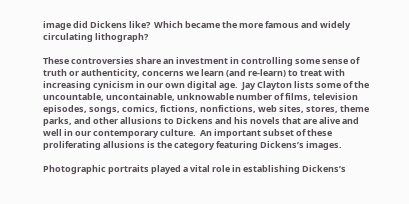image did Dickens like?  Which became the more famous and widely circulating lithograph?

These controversies share an investment in controlling some sense of truth or authenticity, concerns we learn (and re-learn) to treat with increasing cynicism in our own digital age.  Jay Clayton lists some of the uncountable, uncontainable, unknowable number of films, television episodes, songs, comics, fictions, nonfictions, web sites, stores, theme parks, and other allusions to Dickens and his novels that are alive and well in our contemporary culture.  An important subset of these proliferating allusions is the category featuring Dickens’s images.

Photographic portraits played a vital role in establishing Dickens’s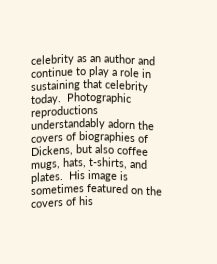celebrity as an author and continue to play a role in sustaining that celebrity today.  Photographic reproductions understandably adorn the covers of biographies of Dickens, but also coffee mugs, hats, t-shirts, and plates.  His image is sometimes featured on the covers of his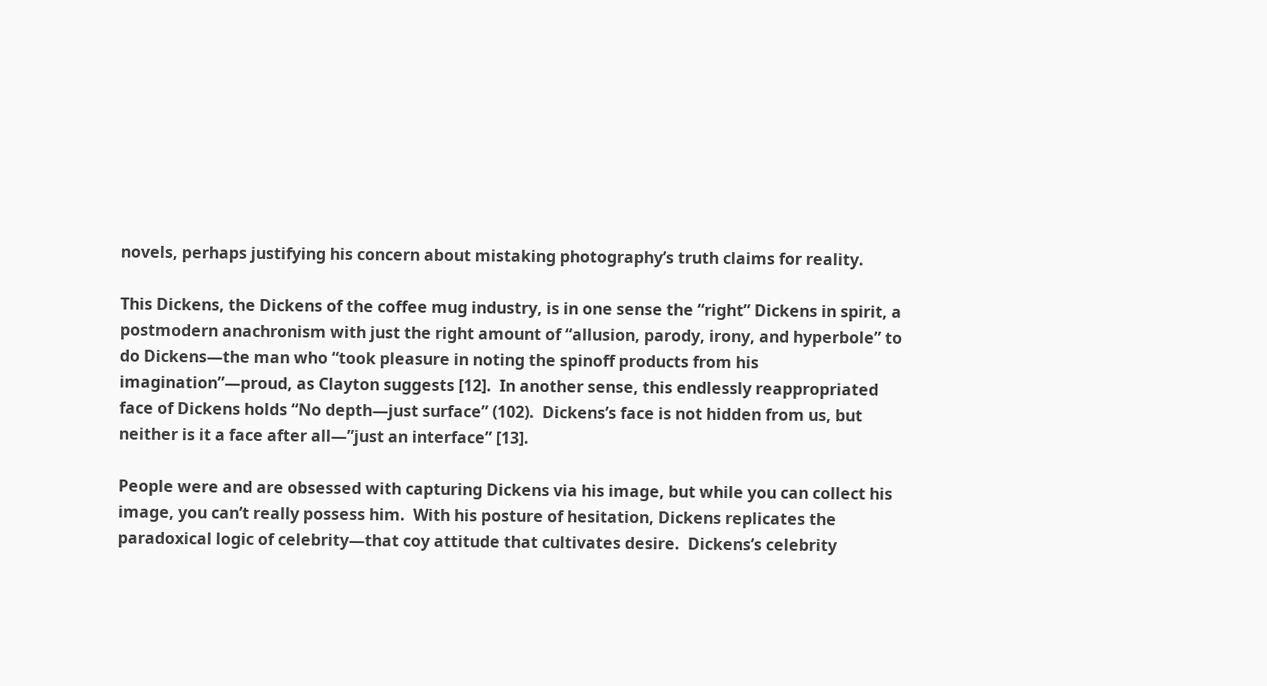novels, perhaps justifying his concern about mistaking photography’s truth claims for reality.

This Dickens, the Dickens of the coffee mug industry, is in one sense the “right” Dickens in spirit, a postmodern anachronism with just the right amount of “allusion, parody, irony, and hyperbole” to do Dickens—the man who “took pleasure in noting the spinoff products from his imagination”—proud, as Clayton suggests [12].  In another sense, this endlessly reappropriated face of Dickens holds “No depth—just surface” (102).  Dickens’s face is not hidden from us, but neither is it a face after all—”just an interface” [13].

People were and are obsessed with capturing Dickens via his image, but while you can collect his image, you can’t really possess him.  With his posture of hesitation, Dickens replicates the paradoxical logic of celebrity—that coy attitude that cultivates desire.  Dickens’s celebrity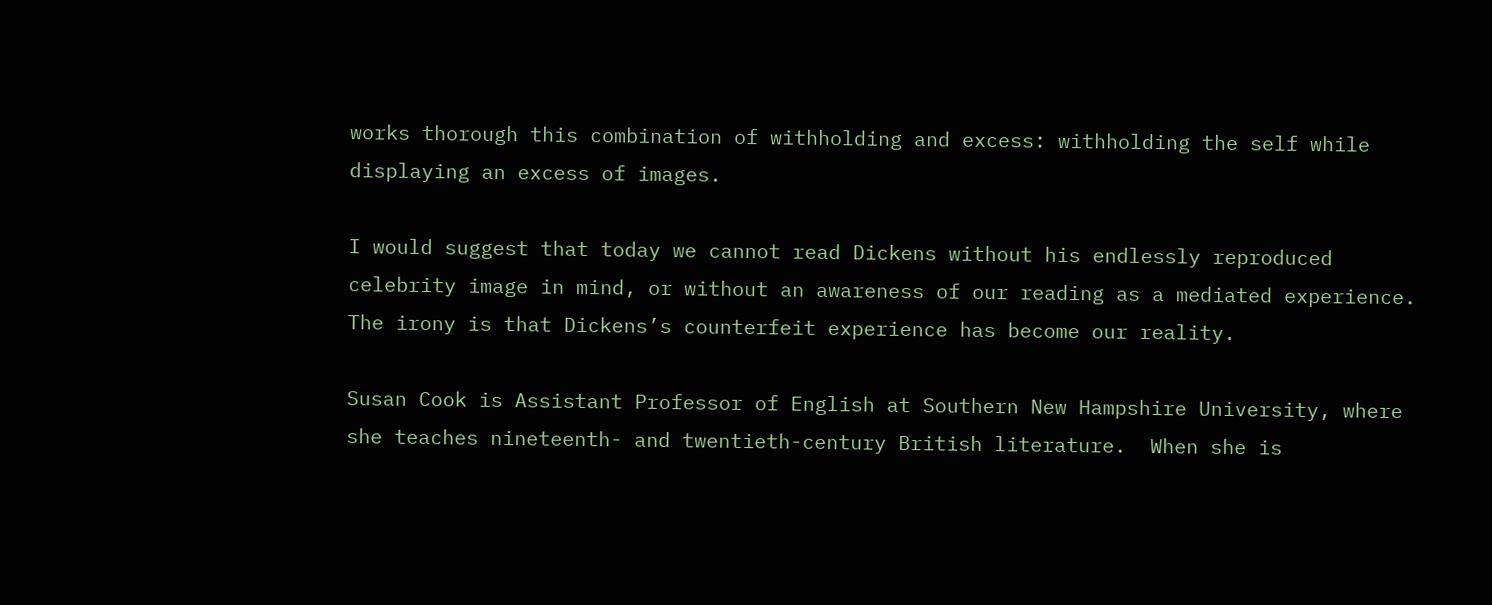works thorough this combination of withholding and excess: withholding the self while displaying an excess of images.

I would suggest that today we cannot read Dickens without his endlessly reproduced celebrity image in mind, or without an awareness of our reading as a mediated experience.  The irony is that Dickens’s counterfeit experience has become our reality.

Susan Cook is Assistant Professor of English at Southern New Hampshire University, where she teaches nineteenth- and twentieth-century British literature.  When she is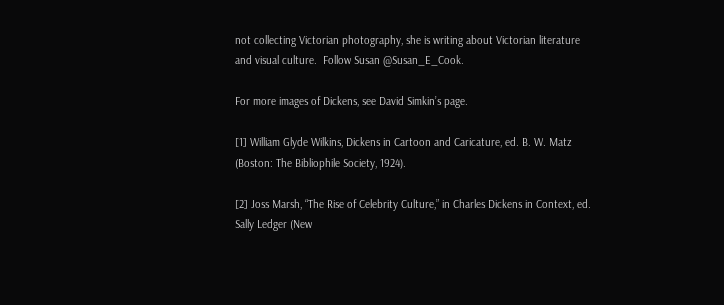not collecting Victorian photography, she is writing about Victorian literature and visual culture.  Follow Susan @Susan_E_Cook.

For more images of Dickens, see David Simkin’s page.

[1] William Glyde Wilkins, Dickens in Cartoon and Caricature, ed. B. W. Matz (Boston: The Bibliophile Society, 1924).

[2] Joss Marsh, “The Rise of Celebrity Culture,” in Charles Dickens in Context, ed. Sally Ledger (New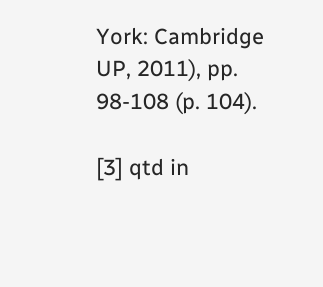York: Cambridge UP, 2011), pp. 98-108 (p. 104).

[3] qtd in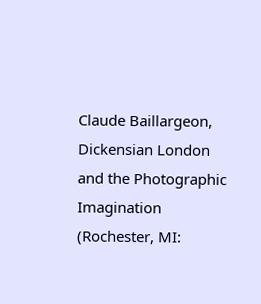Claude Baillargeon, Dickensian London and the Photographic Imagination (Rochester, MI: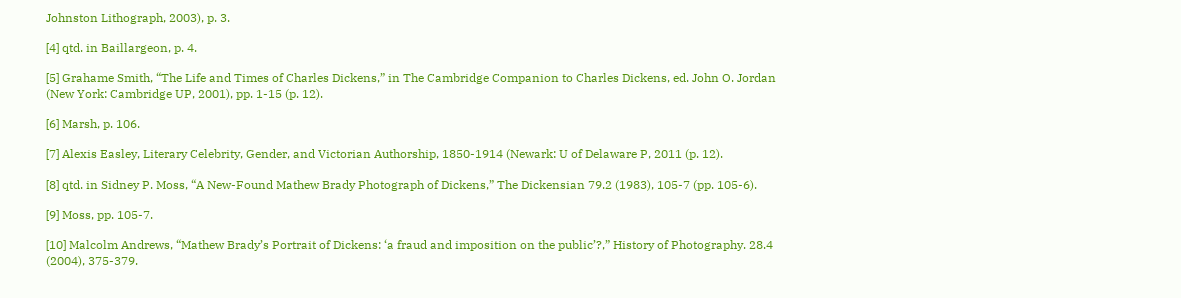Johnston Lithograph, 2003), p. 3.

[4] qtd. in Baillargeon, p. 4.

[5] Grahame Smith, “The Life and Times of Charles Dickens,” in The Cambridge Companion to Charles Dickens, ed. John O. Jordan (New York: Cambridge UP, 2001), pp. 1-15 (p. 12).

[6] Marsh, p. 106.

[7] Alexis Easley, Literary Celebrity, Gender, and Victorian Authorship, 1850-1914 (Newark: U of Delaware P, 2011 (p. 12).

[8] qtd. in Sidney P. Moss, “A New-Found Mathew Brady Photograph of Dickens,” The Dickensian 79.2 (1983), 105-7 (pp. 105-6).

[9] Moss, pp. 105-7.

[10] Malcolm Andrews, “Mathew Brady’s Portrait of Dickens: ‘a fraud and imposition on the public’?,” History of Photography. 28.4 (2004), 375-379.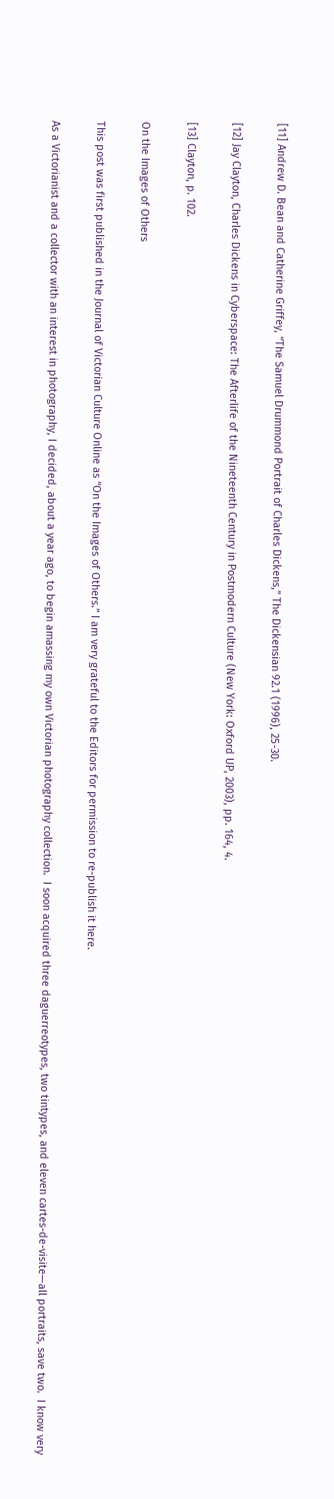[11] Andrew D. Bean and Catherine Griffey, “The Samuel Drummond Portrait of Charles Dickens,” The Dickensian 92.1 (1996), 25-30.

[12] Jay Clayton, Charles Dickens in Cyberspace: The Afterlife of the Nineteenth Century in Postmodern Culture (New York: Oxford UP, 2003), pp. 164, 4.

[13] Clayton, p. 102.

On the Images of Others

This post was first published in the Journal of Victorian Culture Online as “On the Images of Others.” I am very grateful to the Editors for permission to re-publish it here.

As a Victorianist and a collector with an interest in photography, I decided, about a year ago, to begin amassing my own Victorian photography collection.  I soon acquired three daguerreotypes, two tintypes, and eleven cartes-de-visite—all portraits, save two.  I know very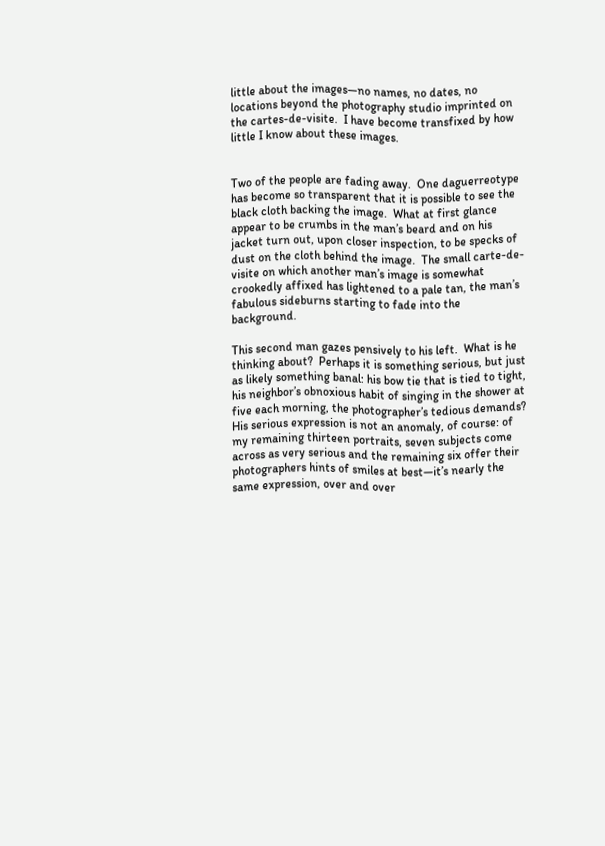little about the images—no names, no dates, no locations beyond the photography studio imprinted on the cartes-de-visite.  I have become transfixed by how little I know about these images.


Two of the people are fading away.  One daguerreotype has become so transparent that it is possible to see the black cloth backing the image.  What at first glance appear to be crumbs in the man’s beard and on his jacket turn out, upon closer inspection, to be specks of dust on the cloth behind the image.  The small carte-de-visite on which another man’s image is somewhat crookedly affixed has lightened to a pale tan, the man’s fabulous sideburns starting to fade into the background.

This second man gazes pensively to his left.  What is he thinking about?  Perhaps it is something serious, but just as likely something banal: his bow tie that is tied to tight, his neighbor’s obnoxious habit of singing in the shower at five each morning, the photographer’s tedious demands?  His serious expression is not an anomaly, of course: of my remaining thirteen portraits, seven subjects come across as very serious and the remaining six offer their photographers hints of smiles at best—it’s nearly the same expression, over and over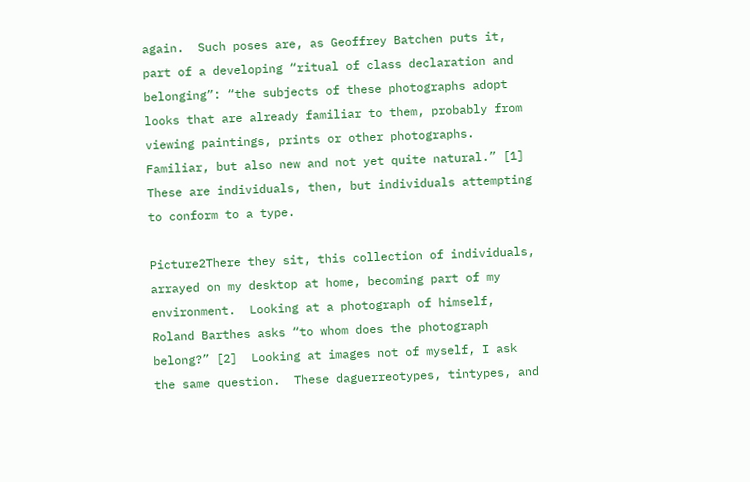again.  Such poses are, as Geoffrey Batchen puts it, part of a developing “ritual of class declaration and belonging”: “the subjects of these photographs adopt looks that are already familiar to them, probably from viewing paintings, prints or other photographs.  Familiar, but also new and not yet quite natural.” [1]  These are individuals, then, but individuals attempting to conform to a type.

Picture2There they sit, this collection of individuals, arrayed on my desktop at home, becoming part of my environment.  Looking at a photograph of himself, Roland Barthes asks “to whom does the photograph belong?” [2]  Looking at images not of myself, I ask the same question.  These daguerreotypes, tintypes, and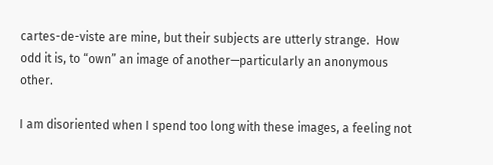cartes-de-viste are mine, but their subjects are utterly strange.  How odd it is, to “own” an image of another—particularly an anonymous other.

I am disoriented when I spend too long with these images, a feeling not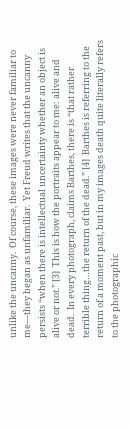unlike the uncanny.  Of course, these images were never familiar to me—they began as unfamiliar.  Yet Freud writes that the uncanny persists “when there is intellectual uncertainty whether an object is alive or not.” [3]  This is how the portraits appear to me: alive and dead.  In every photograph, claims Barthes, there is “that rather terrible thing…the return of the dead.” [4]  Barthes is referring to the return of a moment past, but in my images death quite literally refers to the photographic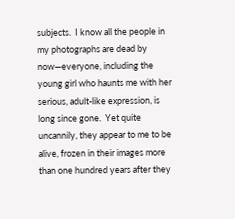subjects.  I know all the people in my photographs are dead by now—everyone, including the young girl who haunts me with her serious, adult-like expression, is long since gone.  Yet quite uncannily, they appear to me to be alive, frozen in their images more than one hundred years after they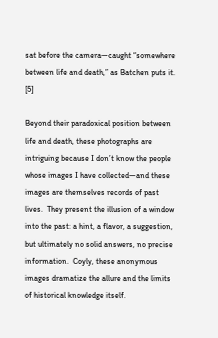sat before the camera—caught “somewhere between life and death,” as Batchen puts it. [5]

Beyond their paradoxical position between life and death, these photographs are intriguing because I don’t know the people whose images I have collected—and these images are themselves records of past lives.  They present the illusion of a window into the past: a hint, a flavor, a suggestion, but ultimately no solid answers, no precise information.  Coyly, these anonymous images dramatize the allure and the limits of historical knowledge itself.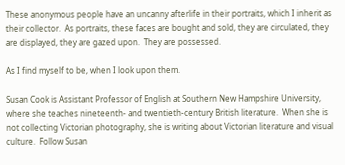These anonymous people have an uncanny afterlife in their portraits, which I inherit as their collector.  As portraits, these faces are bought and sold, they are circulated, they are displayed, they are gazed upon.  They are possessed.

As I find myself to be, when I look upon them.

Susan Cook is Assistant Professor of English at Southern New Hampshire University, where she teaches nineteenth- and twentieth-century British literature.  When she is not collecting Victorian photography, she is writing about Victorian literature and visual culture.  Follow Susan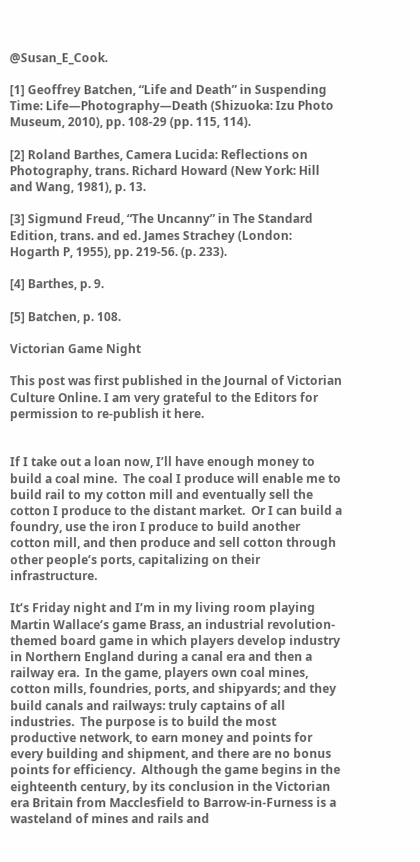@Susan_E_Cook.

[1] Geoffrey Batchen, “Life and Death” in Suspending Time: Life—Photography—Death (Shizuoka: Izu Photo Museum, 2010), pp. 108-29 (pp. 115, 114).

[2] Roland Barthes, Camera Lucida: Reflections on Photography, trans. Richard Howard (New York: Hill and Wang, 1981), p. 13.

[3] Sigmund Freud, “The Uncanny” in The Standard Edition, trans. and ed. James Strachey (London: Hogarth P, 1955), pp. 219-56. (p. 233).

[4] Barthes, p. 9.

[5] Batchen, p. 108.

Victorian Game Night

This post was first published in the Journal of Victorian Culture Online. I am very grateful to the Editors for permission to re-publish it here.


If I take out a loan now, I’ll have enough money to build a coal mine.  The coal I produce will enable me to build rail to my cotton mill and eventually sell the cotton I produce to the distant market.  Or I can build a foundry, use the iron I produce to build another cotton mill, and then produce and sell cotton through other people’s ports, capitalizing on their infrastructure.

It’s Friday night and I’m in my living room playing Martin Wallace’s game Brass, an industrial revolution-themed board game in which players develop industry in Northern England during a canal era and then a railway era.  In the game, players own coal mines, cotton mills, foundries, ports, and shipyards; and they build canals and railways: truly captains of all industries.  The purpose is to build the most productive network, to earn money and points for every building and shipment, and there are no bonus points for efficiency.  Although the game begins in the eighteenth century, by its conclusion in the Victorian era Britain from Macclesfield to Barrow-in-Furness is a wasteland of mines and rails and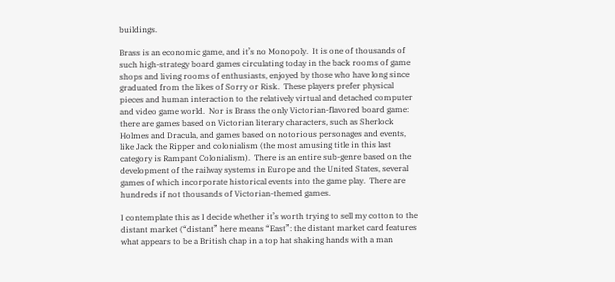buildings.

Brass is an economic game, and it’s no Monopoly.  It is one of thousands of such high-strategy board games circulating today in the back rooms of game shops and living rooms of enthusiasts, enjoyed by those who have long since graduated from the likes of Sorry or Risk.  These players prefer physical pieces and human interaction to the relatively virtual and detached computer and video game world.  Nor is Brass the only Victorian-flavored board game: there are games based on Victorian literary characters, such as Sherlock Holmes and Dracula, and games based on notorious personages and events, like Jack the Ripper and colonialism (the most amusing title in this last category is Rampant Colonialism).  There is an entire sub-genre based on the development of the railway systems in Europe and the United States, several games of which incorporate historical events into the game play.  There are hundreds if not thousands of Victorian-themed games.

I contemplate this as I decide whether it’s worth trying to sell my cotton to the distant market (“distant” here means “East”: the distant market card features what appears to be a British chap in a top hat shaking hands with a man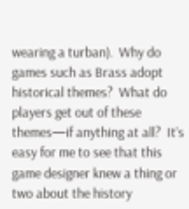wearing a turban).  Why do games such as Brass adopt historical themes?  What do players get out of these themes—if anything at all?  It’s easy for me to see that this game designer knew a thing or two about the history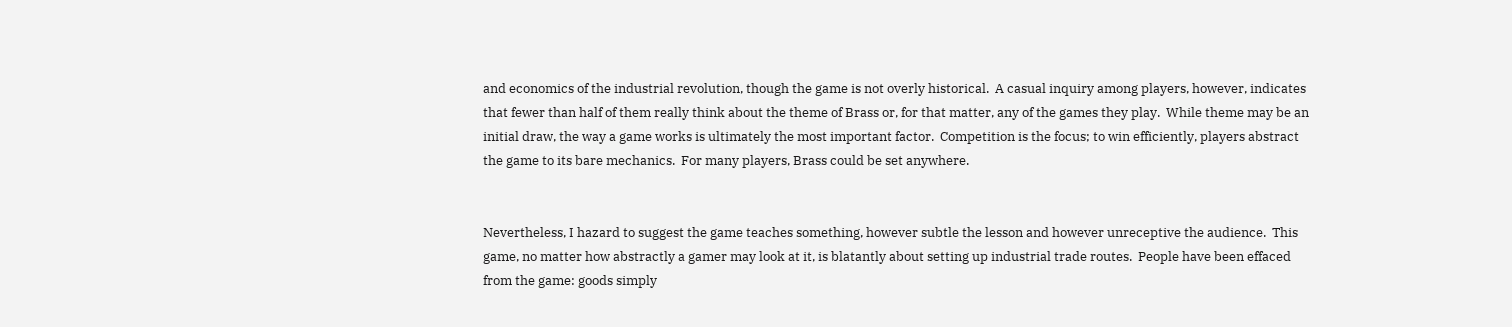and economics of the industrial revolution, though the game is not overly historical.  A casual inquiry among players, however, indicates that fewer than half of them really think about the theme of Brass or, for that matter, any of the games they play.  While theme may be an initial draw, the way a game works is ultimately the most important factor.  Competition is the focus; to win efficiently, players abstract the game to its bare mechanics.  For many players, Brass could be set anywhere.


Nevertheless, I hazard to suggest the game teaches something, however subtle the lesson and however unreceptive the audience.  This game, no matter how abstractly a gamer may look at it, is blatantly about setting up industrial trade routes.  People have been effaced from the game: goods simply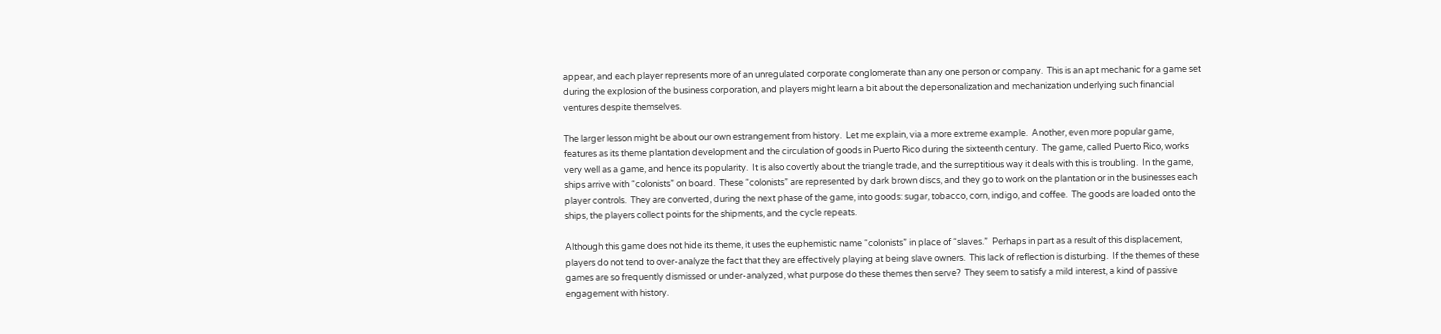appear, and each player represents more of an unregulated corporate conglomerate than any one person or company.  This is an apt mechanic for a game set during the explosion of the business corporation, and players might learn a bit about the depersonalization and mechanization underlying such financial ventures despite themselves.

The larger lesson might be about our own estrangement from history.  Let me explain, via a more extreme example.  Another, even more popular game, features as its theme plantation development and the circulation of goods in Puerto Rico during the sixteenth century.  The game, called Puerto Rico, works very well as a game, and hence its popularity.  It is also covertly about the triangle trade, and the surreptitious way it deals with this is troubling.  In the game, ships arrive with “colonists” on board.  These “colonists” are represented by dark brown discs, and they go to work on the plantation or in the businesses each player controls.  They are converted, during the next phase of the game, into goods: sugar, tobacco, corn, indigo, and coffee.  The goods are loaded onto the ships, the players collect points for the shipments, and the cycle repeats.

Although this game does not hide its theme, it uses the euphemistic name “colonists” in place of “slaves.”  Perhaps in part as a result of this displacement, players do not tend to over-analyze the fact that they are effectively playing at being slave owners.  This lack of reflection is disturbing.  If the themes of these games are so frequently dismissed or under-analyzed, what purpose do these themes then serve?  They seem to satisfy a mild interest, a kind of passive engagement with history.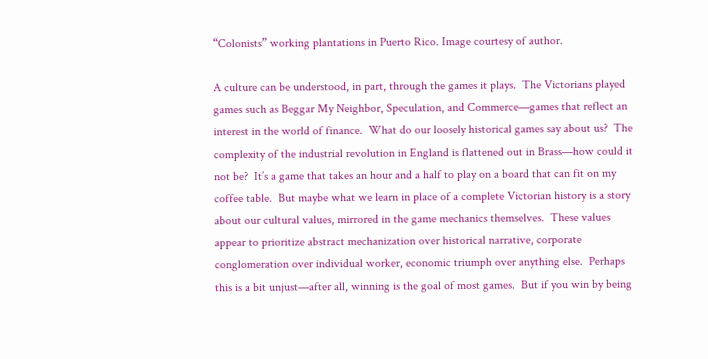“Colonists” working plantations in Puerto Rico. Image courtesy of author.

A culture can be understood, in part, through the games it plays.  The Victorians played games such as Beggar My Neighbor, Speculation, and Commerce—games that reflect an interest in the world of finance.  What do our loosely historical games say about us?  The complexity of the industrial revolution in England is flattened out in Brass—how could it not be?  It’s a game that takes an hour and a half to play on a board that can fit on my coffee table.  But maybe what we learn in place of a complete Victorian history is a story about our cultural values, mirrored in the game mechanics themselves.  These values appear to prioritize abstract mechanization over historical narrative, corporate conglomeration over individual worker, economic triumph over anything else.  Perhaps this is a bit unjust—after all, winning is the goal of most games.  But if you win by being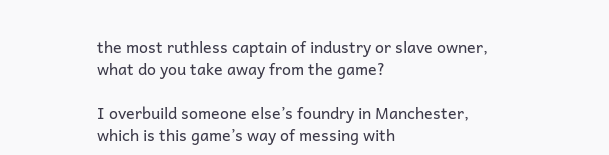the most ruthless captain of industry or slave owner, what do you take away from the game?

I overbuild someone else’s foundry in Manchester, which is this game’s way of messing with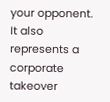your opponent.  It also represents a corporate takeover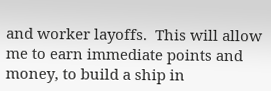and worker layoffs.  This will allow me to earn immediate points and money, to build a ship in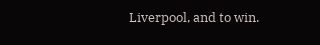Liverpool, and to win.